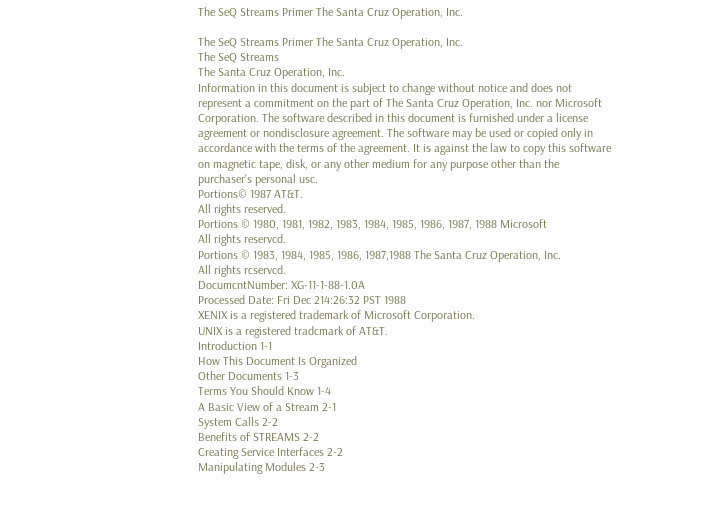The SeQ Streams Primer The Santa Cruz Operation, Inc.

The SeQ Streams Primer The Santa Cruz Operation, Inc.
The SeQ Streams
The Santa Cruz Operation, Inc.
Information in this document is subject to change without notice and does not
represent a commitment on the part of The Santa Cruz Operation, Inc. nor Microsoft
Corporation. The software described in this document is furnished under a license
agreement or nondisclosure agreement. The software may be used or copied only in
accordance with the terms of the agreement. It is against the law to copy this software
on magnetic tape, disk, or any other medium for any purpose other than the
purchaser's personal usc.
Portions© 1987 AT&T.
All rights reserved.
Portions © 1980, 1981, 1982, 1983, 1984, 1985, 1986, 1987, 1988 Microsoft
All rights reservcd.
Portions © 1983, 1984, 1985, 1986, 1987,1988 The Santa Cruz Operation, Inc.
All rights rcservcd.
DocumcntNumber: XG-11-1-88-1.0A
Processed Date: Fri Dec 214:26:32 PST 1988
XENIX is a registered trademark of Microsoft Corporation.
UNIX is a registered tradcmark of AT&T.
Introduction 1-1
How This Document Is Organized
Other Documents 1-3
Terms You Should Know 1-4
A Basic View of a Stream 2-1
System Calls 2-2
Benefits of STREAMS 2-2
Creating Service Interfaces 2-2
Manipulating Modules 2-3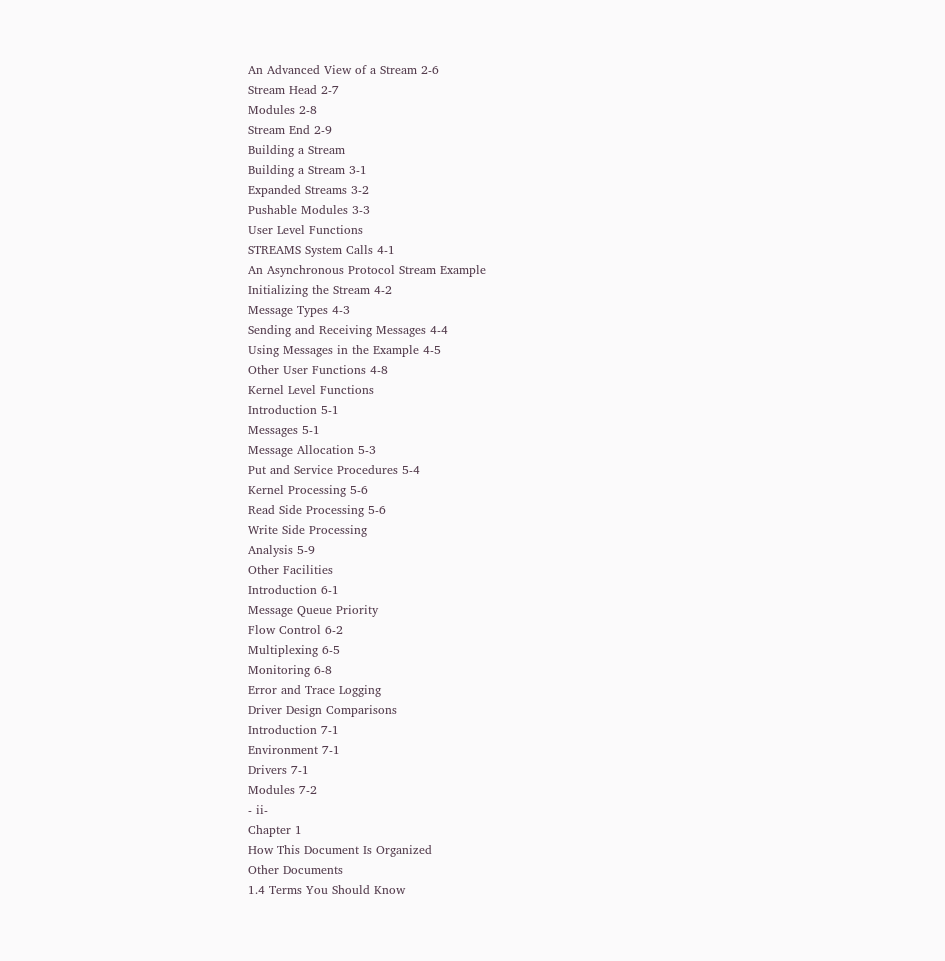An Advanced View of a Stream 2-6
Stream Head 2-7
Modules 2-8
Stream End 2-9
Building a Stream
Building a Stream 3-1
Expanded Streams 3-2
Pushable Modules 3-3
User Level Functions
STREAMS System Calls 4-1
An Asynchronous Protocol Stream Example
Initializing the Stream 4-2
Message Types 4-3
Sending and Receiving Messages 4-4
Using Messages in the Example 4-5
Other User Functions 4-8
Kernel Level Functions
Introduction 5-1
Messages 5-1
Message Allocation 5-3
Put and Service Procedures 5-4
Kernel Processing 5-6
Read Side Processing 5-6
Write Side Processing
Analysis 5-9
Other Facilities
Introduction 6-1
Message Queue Priority
Flow Control 6-2
Multiplexing 6-5
Monitoring 6-8
Error and Trace Logging
Driver Design Comparisons
Introduction 7-1
Environment 7-1
Drivers 7-1
Modules 7-2
- ii-
Chapter 1
How This Document Is Organized
Other Documents
1.4 Terms You Should Know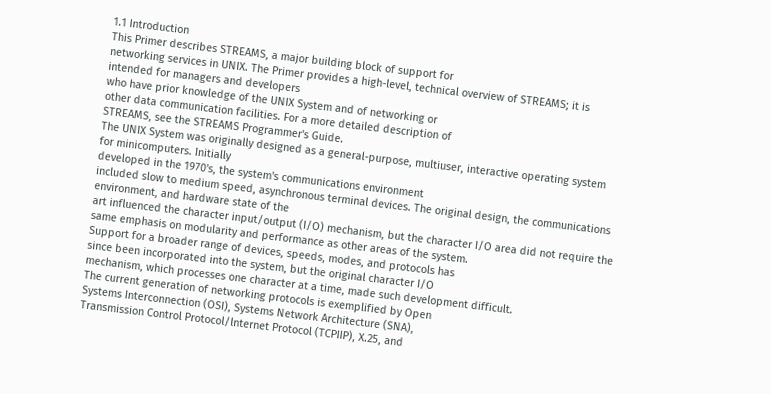1.1 Introduction
This Primer describes STREAMS, a major building block of support for
networking services in UNIX. The Primer provides a high-level, technical overview of STREAMS; it is intended for managers and developers
who have prior knowledge of the UNIX System and of networking or
other data communication facilities. For a more detailed description of
STREAMS, see the STREAMS Programmer's Guide.
The UNIX System was originally designed as a general-purpose, multiuser, interactive operating system for minicomputers. Initially
developed in the 1970's, the system's communications environment
included slow to medium speed, asynchronous terminal devices. The original design, the communications environment, and hardware state of the
art influenced the character input/output (I/O) mechanism, but the character I/O area did not require the same emphasis on modularity and performance as other areas of the system.
Support for a broader range of devices, speeds, modes, and protocols has
since been incorporated into the system, but the original character I/O
mechanism, which processes one character at a time, made such development difficult.
The current generation of networking protocols is exemplified by Open
Systems Interconnection (OSI), Systems Network Architecture (SNA),
Transmission Control Protocol/lnternet Protocol (TCPIIP), X.25, and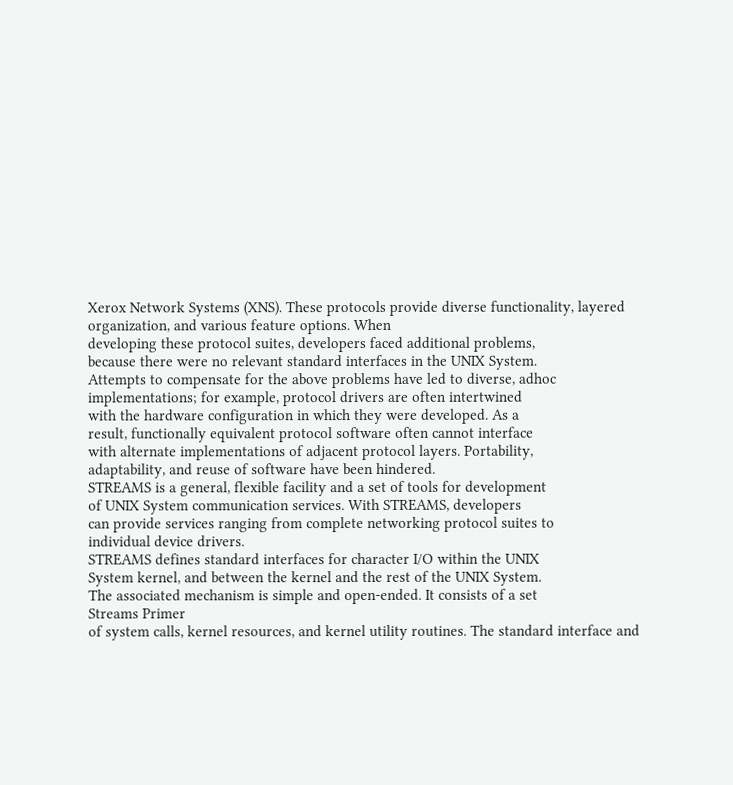Xerox Network Systems (XNS). These protocols provide diverse functionality, layered organization, and various feature options. When
developing these protocol suites, developers faced additional problems,
because there were no relevant standard interfaces in the UNIX System.
Attempts to compensate for the above problems have led to diverse, adhoc implementations; for example, protocol drivers are often intertwined
with the hardware configuration in which they were developed. As a
result, functionally equivalent protocol software often cannot interface
with alternate implementations of adjacent protocol layers. Portability,
adaptability, and reuse of software have been hindered.
STREAMS is a general, flexible facility and a set of tools for development
of UNIX System communication services. With STREAMS, developers
can provide services ranging from complete networking protocol suites to
individual device drivers.
STREAMS defines standard interfaces for character I/O within the UNIX
System kernel, and between the kernel and the rest of the UNIX System.
The associated mechanism is simple and open-ended. It consists of a set
Streams Primer
of system calls, kernel resources, and kernel utility routines. The standard interface and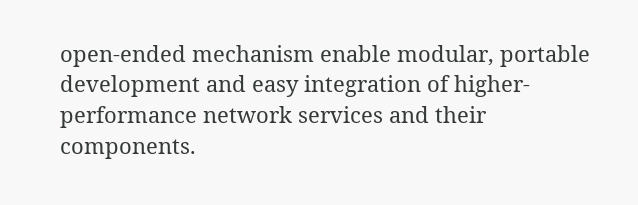open-ended mechanism enable modular, portable
development and easy integration of higher-performance network services and their components.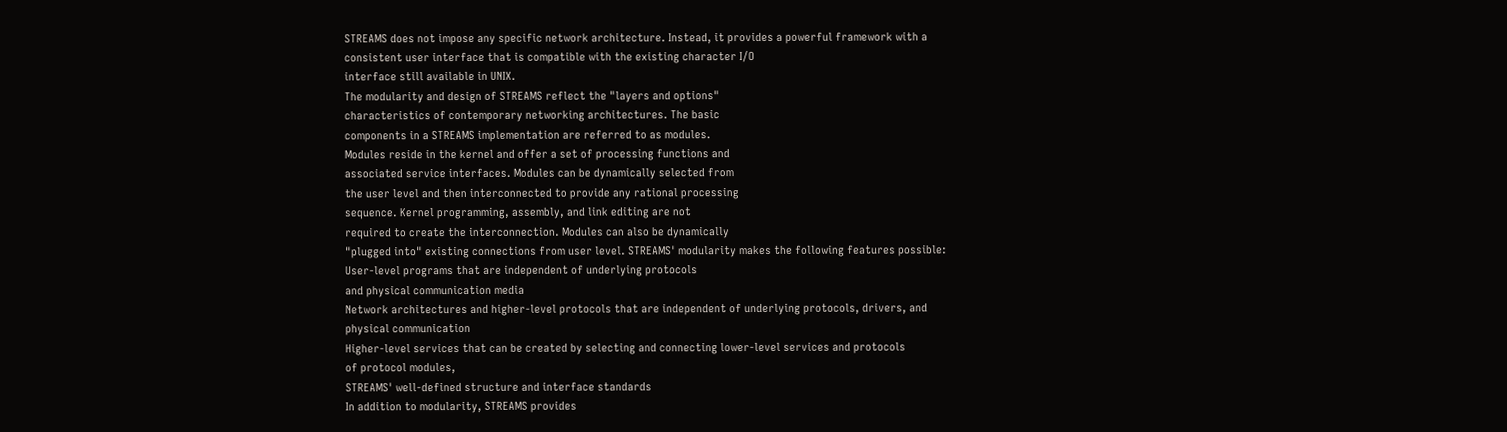STREAMS does not impose any specific network architecture. Instead, it provides a powerful framework with a consistent user interface that is compatible with the existing character I/O
interface still available in UNIX.
The modularity and design of STREAMS reflect the "layers and options"
characteristics of contemporary networking architectures. The basic
components in a STREAMS implementation are referred to as modules.
Modules reside in the kernel and offer a set of processing functions and
associated service interfaces. Modules can be dynamically selected from
the user level and then interconnected to provide any rational processing
sequence. Kernel programming, assembly, and link editing are not
required to create the interconnection. Modules can also be dynamically
"plugged into" existing connections from user level. STREAMS' modularity makes the following features possible:
User-level programs that are independent of underlying protocols
and physical communication media
Network architectures and higher-level protocols that are independent of underlying protocols, drivers, and physical communication
Higher-level services that can be created by selecting and connecting lower-level services and protocols
of protocol modules,
STREAMS' well-defined structure and interface standards
In addition to modularity, STREAMS provides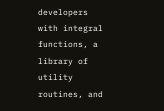developers with integral
functions, a library of utility routines, and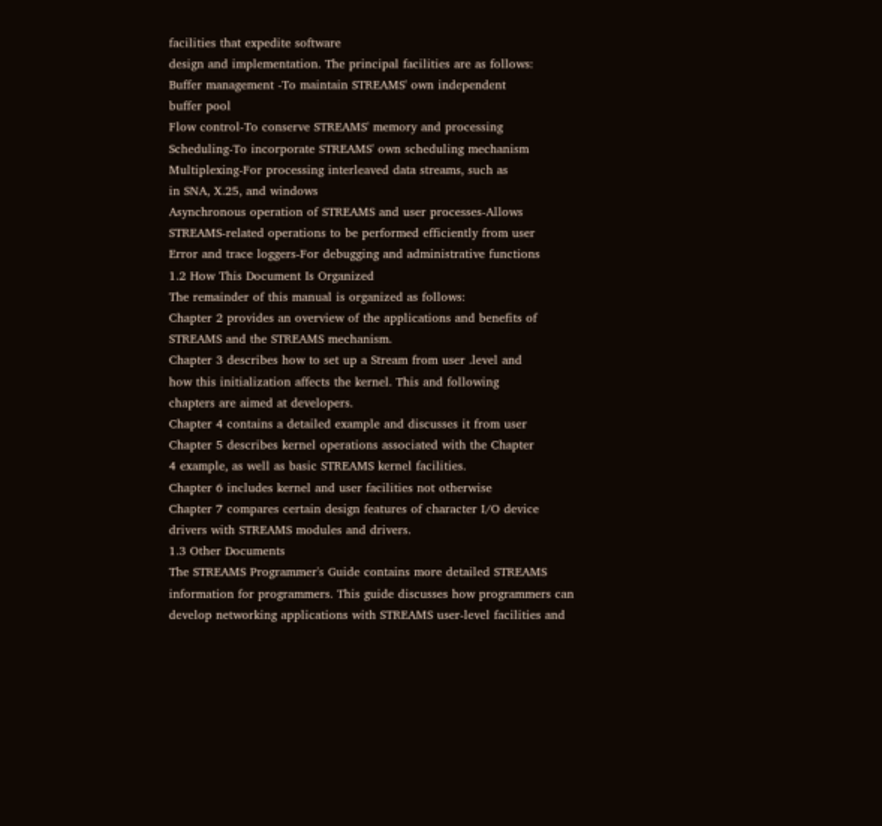facilities that expedite software
design and implementation. The principal facilities are as follows:
Buffer management -To maintain STREAMS' own independent
buffer pool
Flow control-To conserve STREAMS' memory and processing
Scheduling-To incorporate STREAMS' own scheduling mechanism
Multiplexing-For processing interleaved data streams, such as
in SNA, X.25, and windows
Asynchronous operation of STREAMS and user processes-Allows
STREAMS-related operations to be performed efficiently from user
Error and trace loggers-For debugging and administrative functions
1.2 How This Document Is Organized
The remainder of this manual is organized as follows:
Chapter 2 provides an overview of the applications and benefits of
STREAMS and the STREAMS mechanism.
Chapter 3 describes how to set up a Stream from user .level and
how this initialization affects the kernel. This and following
chapters are aimed at developers.
Chapter 4 contains a detailed example and discusses it from user
Chapter 5 describes kernel operations associated with the Chapter
4 example, as well as basic STREAMS kernel facilities.
Chapter 6 includes kernel and user facilities not otherwise
Chapter 7 compares certain design features of character I/O device
drivers with STREAMS modules and drivers.
1.3 Other Documents
The STREAMS Programmer's Guide contains more detailed STREAMS
information for programmers. This guide discusses how programmers can
develop networking applications with STREAMS user-level facilities and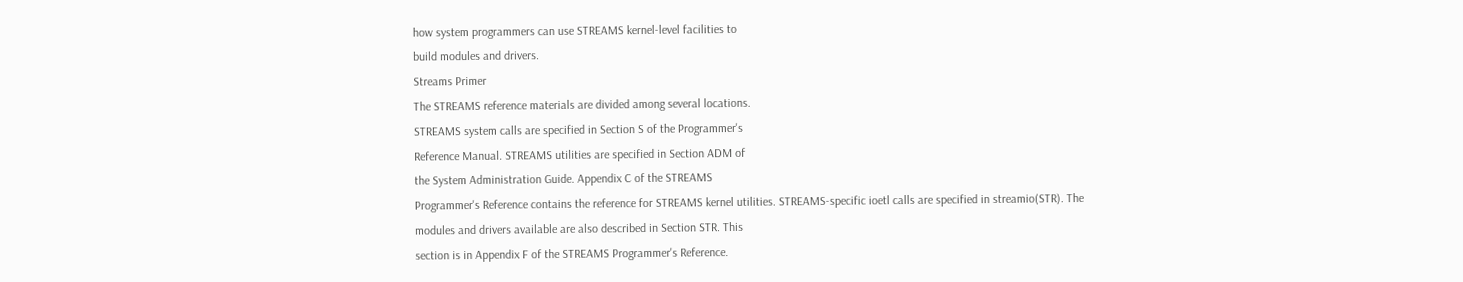how system programmers can use STREAMS kernel-level facilities to
build modules and drivers.
Streams Primer
The STREAMS reference materials are divided among several locations.
STREAMS system calls are specified in Section S of the Programmer's
Reference Manual. STREAMS utilities are specified in Section ADM of
the System Administration Guide. Appendix C of the STREAMS
Programmer's Reference contains the reference for STREAMS kernel utilities. STREAMS-specific ioetl calls are specified in streamio(STR). The
modules and drivers available are also described in Section STR. This
section is in Appendix F of the STREAMS Programmer's Reference.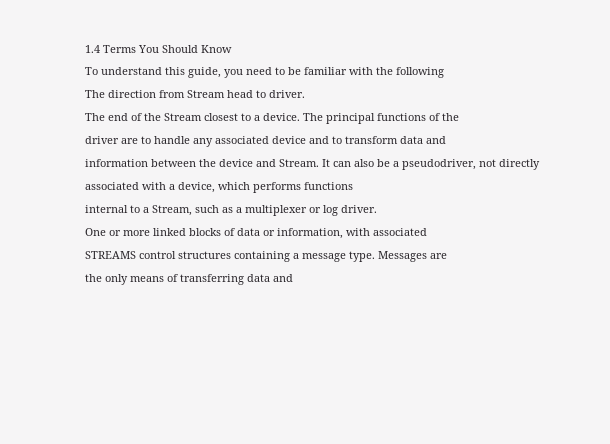1.4 Terms You Should Know
To understand this guide, you need to be familiar with the following
The direction from Stream head to driver.
The end of the Stream closest to a device. The principal functions of the
driver are to handle any associated device and to transform data and
information between the device and Stream. It can also be a pseudodriver, not directly associated with a device, which performs functions
internal to a Stream, such as a multiplexer or log driver.
One or more linked blocks of data or information, with associated
STREAMS control structures containing a message type. Messages are
the only means of transferring data and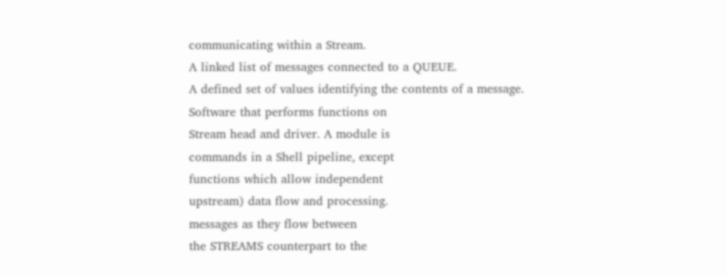communicating within a Stream.
A linked list of messages connected to a QUEUE.
A defined set of values identifying the contents of a message.
Software that performs functions on
Stream head and driver. A module is
commands in a Shell pipeline, except
functions which allow independent
upstream) data flow and processing.
messages as they flow between
the STREAMS counterpart to the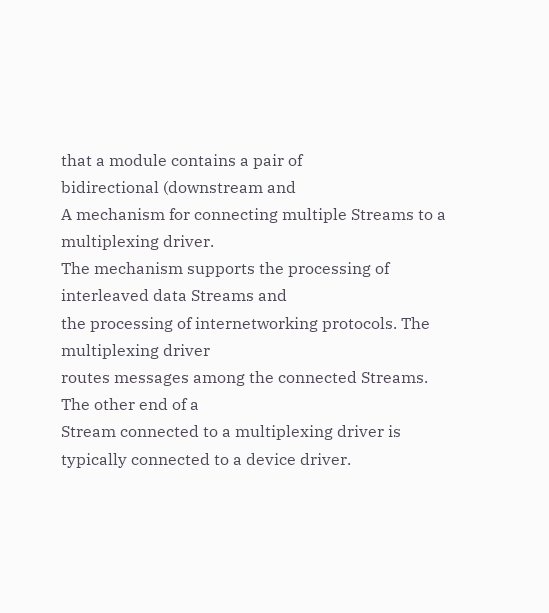that a module contains a pair of
bidirectional (downstream and
A mechanism for connecting multiple Streams to a multiplexing driver.
The mechanism supports the processing of interleaved data Streams and
the processing of internetworking protocols. The multiplexing driver
routes messages among the connected Streams. The other end of a
Stream connected to a multiplexing driver is typically connected to a device driver.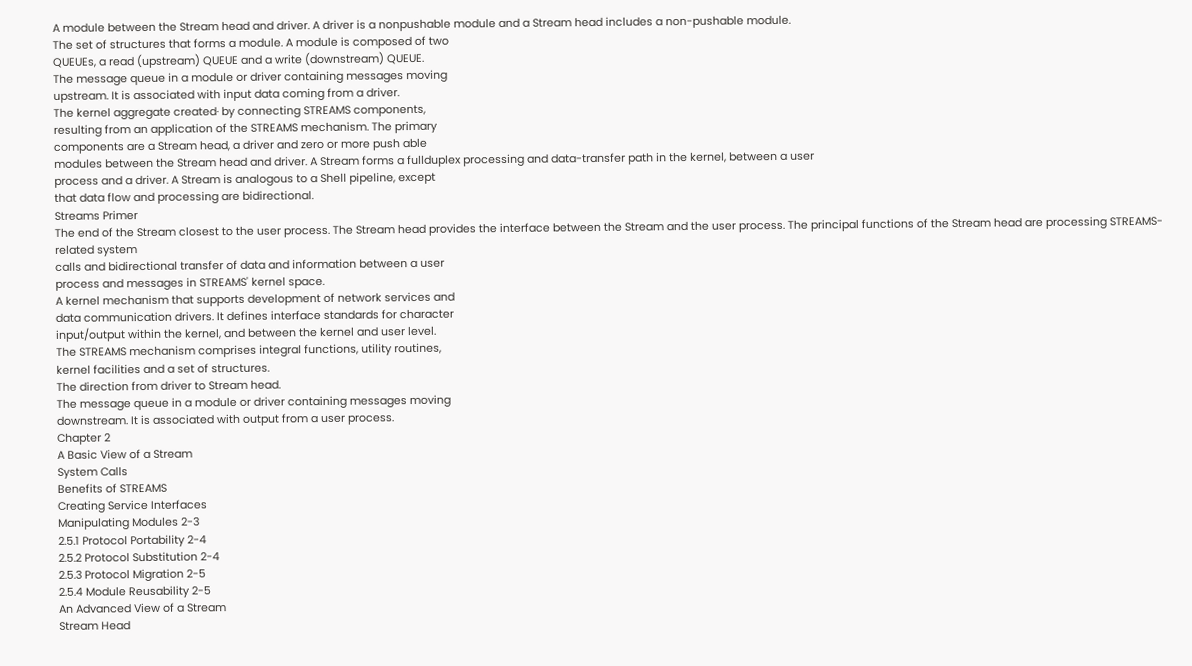A module between the Stream head and driver. A driver is a nonpushable module and a Stream head includes a non-pushable module.
The set of structures that forms a module. A module is composed of two
QUEUEs, a read (upstream) QUEUE and a write (downstream) QUEUE.
The message queue in a module or driver containing messages moving
upstream. It is associated with input data coming from a driver.
The kernel aggregate created· by connecting STREAMS components,
resulting from an application of the STREAMS mechanism. The primary
components are a Stream head, a driver and zero or more push able
modules between the Stream head and driver. A Stream forms a fullduplex processing and data-transfer path in the kernel, between a user
process and a driver. A Stream is analogous to a Shell pipeline, except
that data flow and processing are bidirectional.
Streams Primer
The end of the Stream closest to the user process. The Stream head provides the interface between the Stream and the user process. The principal functions of the Stream head are processing STREAMS-related system
calls and bidirectional transfer of data and information between a user
process and messages in STREAMS' kernel space.
A kernel mechanism that supports development of network services and
data communication drivers. It defines interface standards for character
input/output within the kernel, and between the kernel and user level.
The STREAMS mechanism comprises integral functions, utility routines,
kernel facilities and a set of structures.
The direction from driver to Stream head.
The message queue in a module or driver containing messages moving
downstream. It is associated with output from a user process.
Chapter 2
A Basic View of a Stream
System Calls
Benefits of STREAMS
Creating Service Interfaces
Manipulating Modules 2-3
2.5.1 Protocol Portability 2-4
2.5.2 Protocol Substitution 2-4
2.5.3 Protocol Migration 2-5
2.5.4 Module Reusability 2-5
An Advanced View of a Stream
Stream Head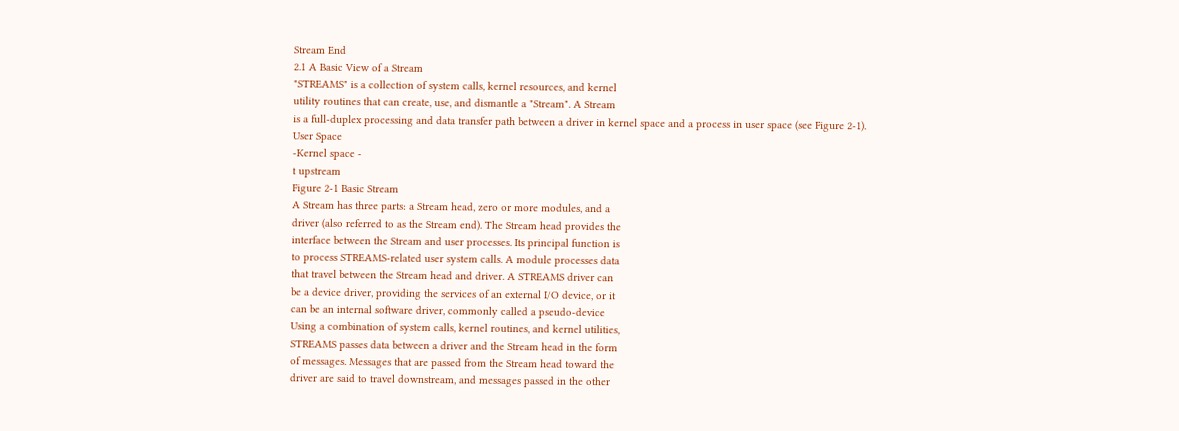Stream End
2.1 A Basic View of a Stream
"STREAMS" is a collection of system calls, kernel resources, and kernel
utility routines that can create, use, and dismantle a "Stream". A Stream
is a full-duplex processing and data transfer path between a driver in kernel space and a process in user space (see Figure 2-1).
User Space
-Kernel space -
t upstream
Figure 2-1 Basic Stream
A Stream has three parts: a Stream head, zero or more modules, and a
driver (also referred to as the Stream end). The Stream head provides the
interface between the Stream and user processes. Its principal function is
to process STREAMS-related user system calls. A module processes data
that travel between the Stream head and driver. A STREAMS driver can
be a device driver, providing the services of an external I/O device, or it
can be an internal software driver, commonly called a pseudo-device
Using a combination of system calls, kernel routines, and kernel utilities,
STREAMS passes data between a driver and the Stream head in the form
of messages. Messages that are passed from the Stream head toward the
driver are said to travel downstream, and messages passed in the other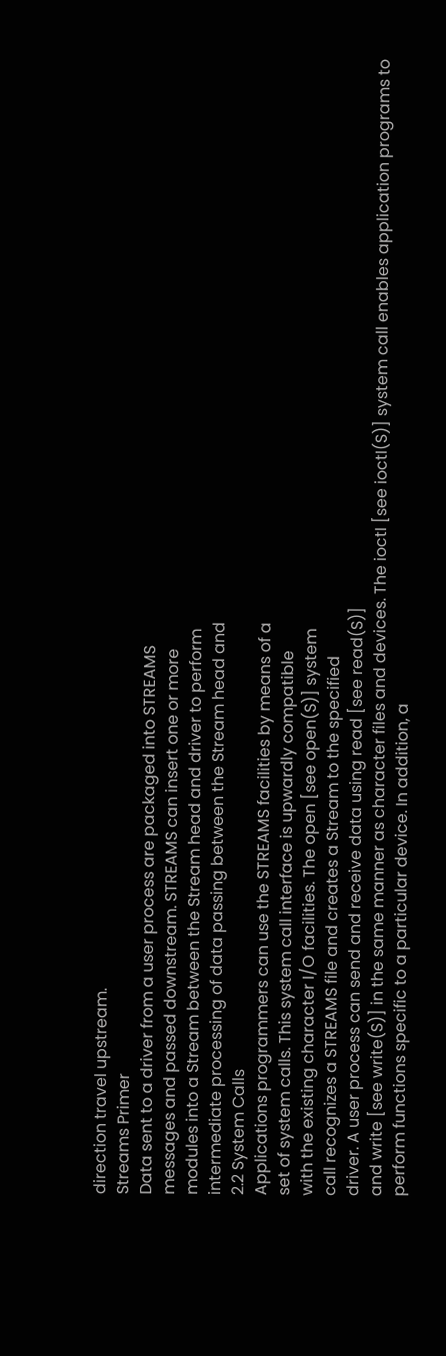direction travel upstream.
Streams Primer
Data sent to a driver from a user process are packaged into STREAMS
messages and passed downstream. STREAMS can insert one or more
modules into a Stream between the Stream head and driver to perform
intermediate processing of data passing between the Stream head and
2.2 System Calls
Applications programmers can use the STREAMS facilities by means of a
set of system calls. This system call interface is upwardly compatible
with the existing character I/O facilities. The open [see open(S)] system
call recognizes a STREAMS file and creates a Stream to the specified
driver. A user process can send and receive data using read [see read(S)]
and write [see write(S)] in the same manner as character files and devices. The ioctI [see ioctI(S)] system call enables application programs to
perform functions specific to a particular device. In addition, a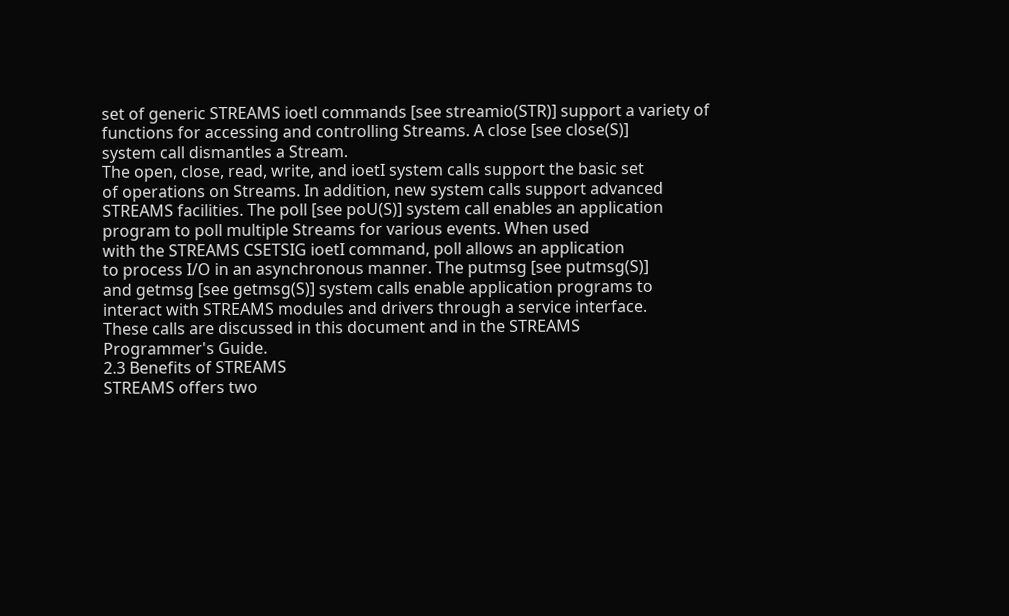set of generic STREAMS ioetl commands [see streamio(STR)] support a variety of
functions for accessing and controlling Streams. A close [see close(S)]
system call dismantles a Stream.
The open, close, read, write, and ioetI system calls support the basic set
of operations on Streams. In addition, new system calls support advanced
STREAMS facilities. The poll [see poU(S)] system call enables an application program to poll multiple Streams for various events. When used
with the STREAMS CSETSIG ioetI command, poll allows an application
to process I/O in an asynchronous manner. The putmsg [see putmsg(S)]
and getmsg [see getmsg(S)] system calls enable application programs to
interact with STREAMS modules and drivers through a service interface.
These calls are discussed in this document and in the STREAMS
Programmer's Guide.
2.3 Benefits of STREAMS
STREAMS offers two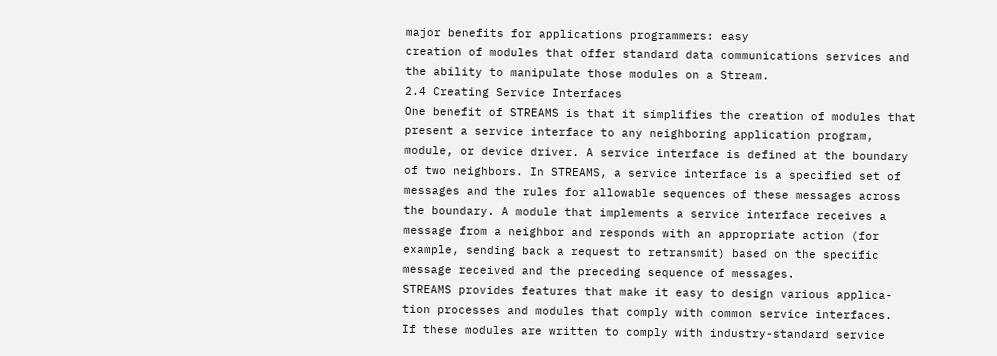major benefits for applications programmers: easy
creation of modules that offer standard data communications services and
the ability to manipulate those modules on a Stream.
2.4 Creating Service Interfaces
One benefit of STREAMS is that it simplifies the creation of modules that
present a service interface to any neighboring application program,
module, or device driver. A service interface is defined at the boundary
of two neighbors. In STREAMS, a service interface is a specified set of
messages and the rules for allowable sequences of these messages across
the boundary. A module that implements a service interface receives a
message from a neighbor and responds with an appropriate action (for
example, sending back a request to retransmit) based on the specific message received and the preceding sequence of messages.
STREAMS provides features that make it easy to design various applica-
tion processes and modules that comply with common service interfaces.
If these modules are written to comply with industry-standard service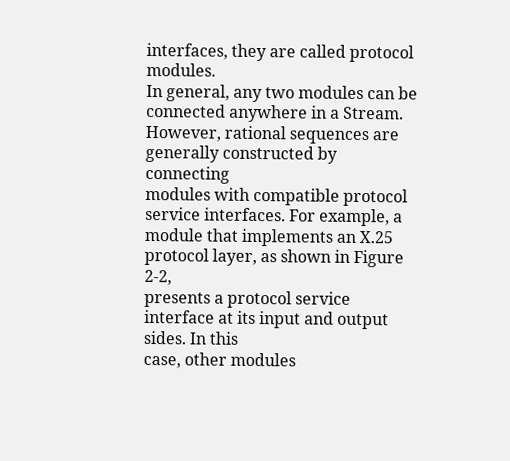interfaces, they are called protocol modules.
In general, any two modules can be connected anywhere in a Stream.
However, rational sequences are generally constructed by connecting
modules with compatible protocol service interfaces. For example, a
module that implements an X.25 protocol layer, as shown in Figure 2-2,
presents a protocol service interface at its input and output sides. In this
case, other modules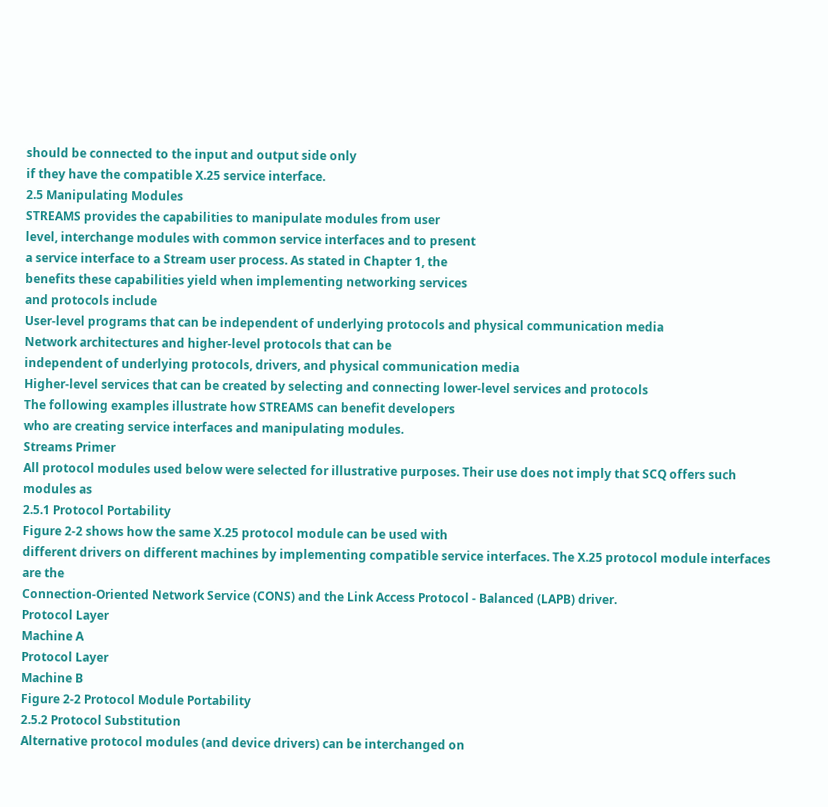should be connected to the input and output side only
if they have the compatible X.25 service interface.
2.5 Manipulating Modules
STREAMS provides the capabilities to manipulate modules from user
level, interchange modules with common service interfaces and to present
a service interface to a Stream user process. As stated in Chapter 1, the
benefits these capabilities yield when implementing networking services
and protocols include
User-level programs that can be independent of underlying protocols and physical communication media
Network architectures and higher-level protocols that can be
independent of underlying protocols, drivers, and physical communication media
Higher-level services that can be created by selecting and connecting lower-level services and protocols
The following examples illustrate how STREAMS can benefit developers
who are creating service interfaces and manipulating modules.
Streams Primer
All protocol modules used below were selected for illustrative purposes. Their use does not imply that SCQ offers such modules as
2.5.1 Protocol Portability
Figure 2-2 shows how the same X.25 protocol module can be used with
different drivers on different machines by implementing compatible service interfaces. The X.25 protocol module interfaces are the
Connection-Oriented Network Service (CONS) and the Link Access Protocol - Balanced (LAPB) driver.
Protocol Layer
Machine A
Protocol Layer
Machine B
Figure 2-2 Protocol Module Portability
2.5.2 Protocol Substitution
Alternative protocol modules (and device drivers) can be interchanged on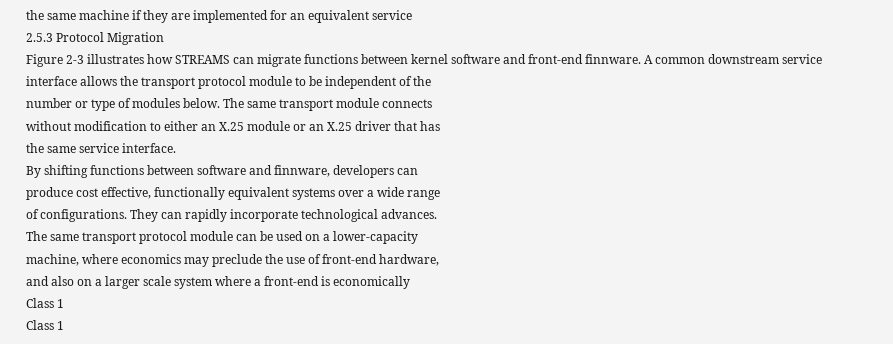the same machine if they are implemented for an equivalent service
2.5.3 Protocol Migration
Figure 2-3 illustrates how STREAMS can migrate functions between kernel software and front-end finnware. A common downstream service
interface allows the transport protocol module to be independent of the
number or type of modules below. The same transport module connects
without modification to either an X.25 module or an X.25 driver that has
the same service interface.
By shifting functions between software and finnware, developers can
produce cost effective, functionally equivalent systems over a wide range
of configurations. They can rapidly incorporate technological advances.
The same transport protocol module can be used on a lower-capacity
machine, where economics may preclude the use of front-end hardware,
and also on a larger scale system where a front-end is economically
Class 1
Class 1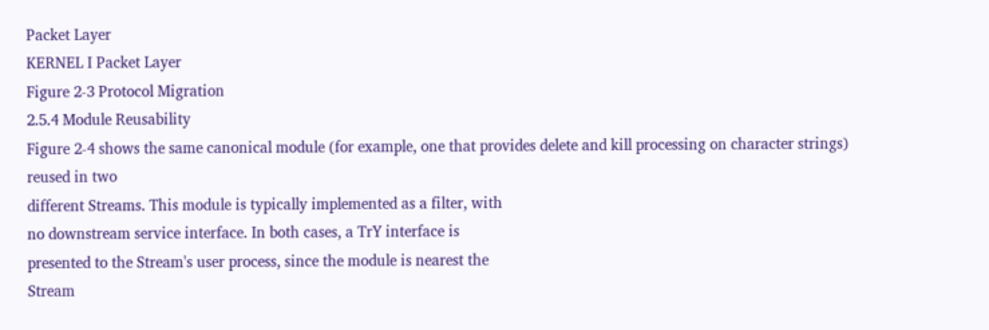Packet Layer
KERNEL I Packet Layer
Figure 2-3 Protocol Migration
2.5.4 Module Reusability
Figure 2-4 shows the same canonical module (for example, one that provides delete and kill processing on character strings) reused in two
different Streams. This module is typically implemented as a filter, with
no downstream service interface. In both cases, a TrY interface is
presented to the Stream's user process, since the module is nearest the
Stream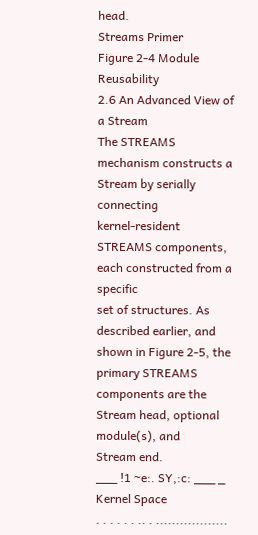head.
Streams Primer
Figure 2-4 Module Reusability
2.6 An Advanced View of a Stream
The STREAMS mechanism constructs a Stream by serially connecting
kernel-resident STREAMS components, each constructed from a specific
set of structures. As described earlier, and shown in Figure 2-5, the primary STREAMS components are the Stream head, optional module(s), and
Stream end.
___ !1 ~e:. SY,:c: ___ _
Kernel Space
. . . . . . .. . ..................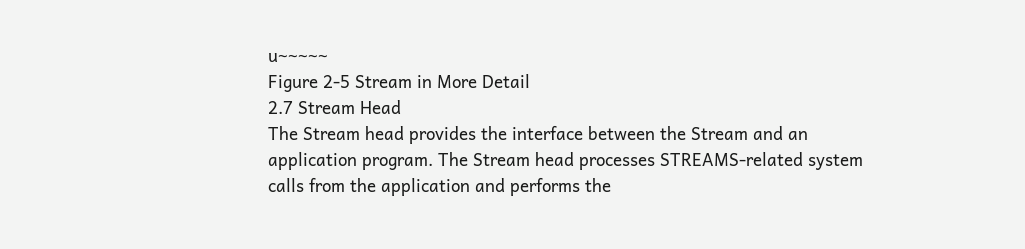u~~~~~
Figure 2-5 Stream in More Detail
2.7 Stream Head
The Stream head provides the interface between the Stream and an application program. The Stream head processes STREAMS-related system
calls from the application and performs the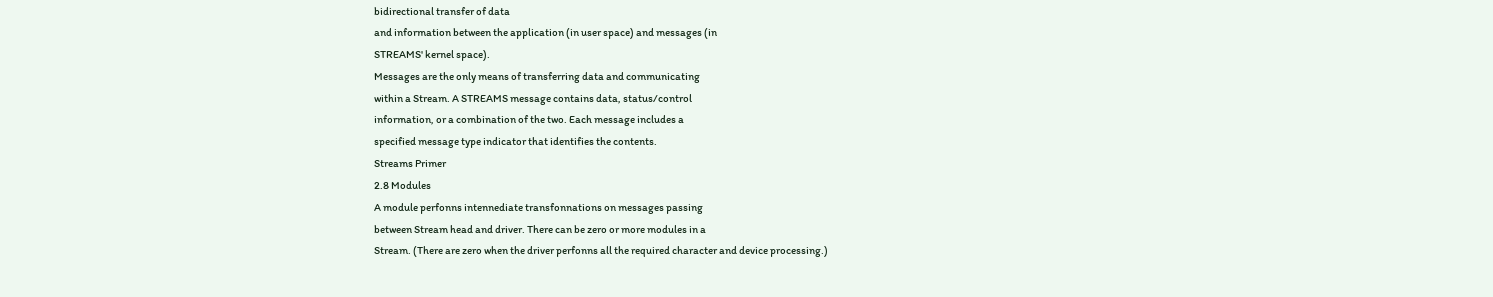bidirectional transfer of data
and information between the application (in user space) and messages (in
STREAMS' kernel space).
Messages are the only means of transferring data and communicating
within a Stream. A STREAMS message contains data, status/control
information, or a combination of the two. Each message includes a
specified message type indicator that identifies the contents.
Streams Primer
2.8 Modules
A module perfonns intennediate transfonnations on messages passing
between Stream head and driver. There can be zero or more modules in a
Stream. (There are zero when the driver perfonns all the required character and device processing.)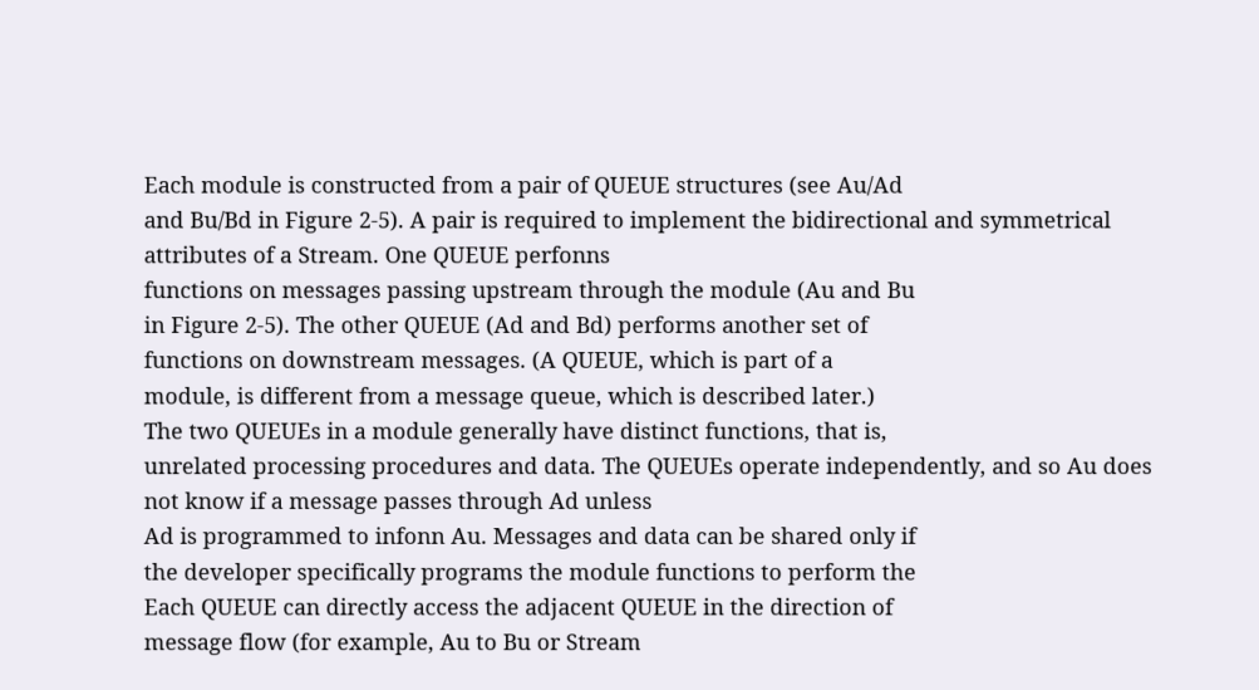Each module is constructed from a pair of QUEUE structures (see Au/Ad
and Bu/Bd in Figure 2-5). A pair is required to implement the bidirectional and symmetrical attributes of a Stream. One QUEUE perfonns
functions on messages passing upstream through the module (Au and Bu
in Figure 2-5). The other QUEUE (Ad and Bd) performs another set of
functions on downstream messages. (A QUEUE, which is part of a
module, is different from a message queue, which is described later.)
The two QUEUEs in a module generally have distinct functions, that is,
unrelated processing procedures and data. The QUEUEs operate independently, and so Au does not know if a message passes through Ad unless
Ad is programmed to infonn Au. Messages and data can be shared only if
the developer specifically programs the module functions to perform the
Each QUEUE can directly access the adjacent QUEUE in the direction of
message flow (for example, Au to Bu or Stream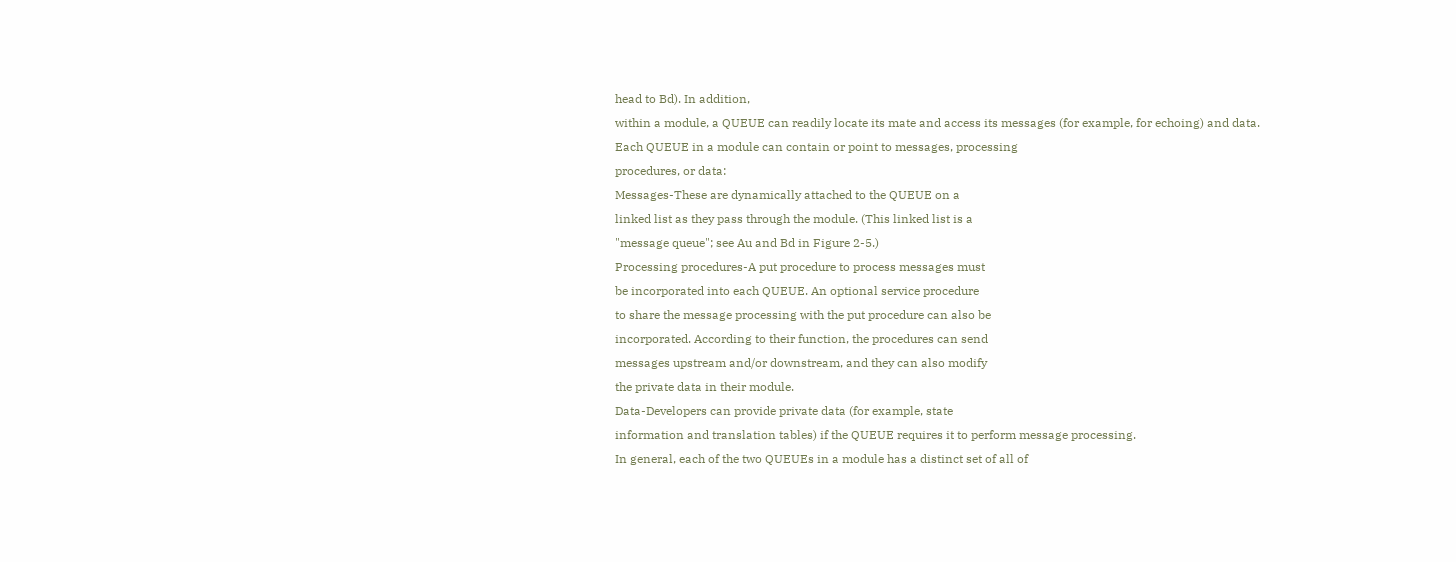head to Bd). In addition,
within a module, a QUEUE can readily locate its mate and access its messages (for example, for echoing) and data.
Each QUEUE in a module can contain or point to messages, processing
procedures, or data:
Messages-These are dynamically attached to the QUEUE on a
linked list as they pass through the module. (This linked list is a
"message queue"; see Au and Bd in Figure 2-5.)
Processing procedures-A put procedure to process messages must
be incorporated into each QUEUE. An optional service procedure
to share the message processing with the put procedure can also be
incorporated. According to their function, the procedures can send
messages upstream and/or downstream, and they can also modify
the private data in their module.
Data-Developers can provide private data (for example, state
information and translation tables) if the QUEUE requires it to perform message processing.
In general, each of the two QUEUEs in a module has a distinct set of all of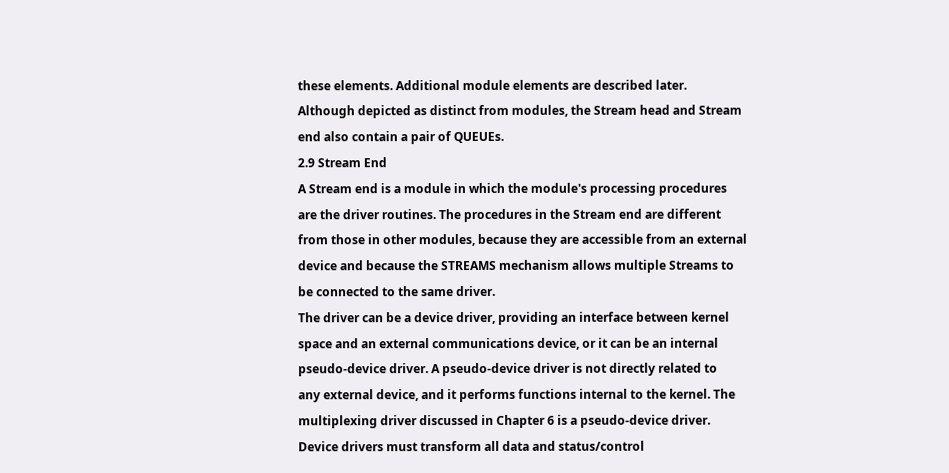these elements. Additional module elements are described later.
Although depicted as distinct from modules, the Stream head and Stream
end also contain a pair of QUEUEs.
2.9 Stream End
A Stream end is a module in which the module's processing procedures
are the driver routines. The procedures in the Stream end are different
from those in other modules, because they are accessible from an external
device and because the STREAMS mechanism allows multiple Streams to
be connected to the same driver.
The driver can be a device driver, providing an interface between kernel
space and an external communications device, or it can be an internal
pseudo-device driver. A pseudo-device driver is not directly related to
any external device, and it performs functions internal to the kernel. The
multiplexing driver discussed in Chapter 6 is a pseudo-device driver.
Device drivers must transform all data and status/control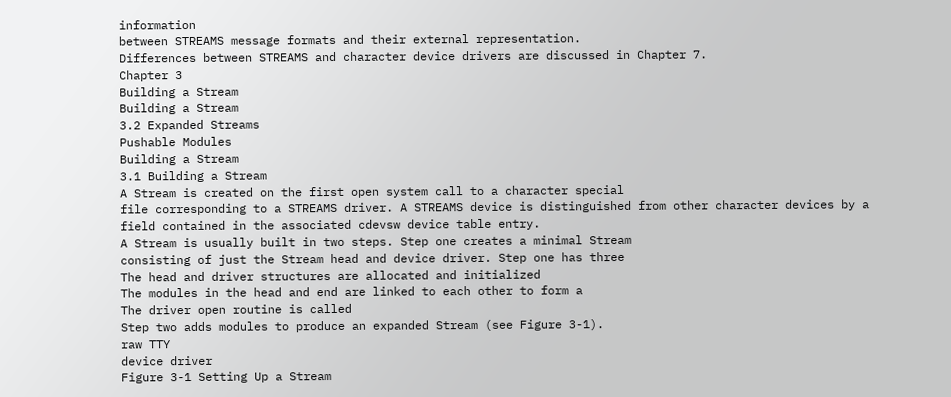information
between STREAMS message formats and their external representation.
Differences between STREAMS and character device drivers are discussed in Chapter 7.
Chapter 3
Building a Stream
Building a Stream
3.2 Expanded Streams
Pushable Modules
Building a Stream
3.1 Building a Stream
A Stream is created on the first open system call to a character special
file corresponding to a STREAMS driver. A STREAMS device is distinguished from other character devices by a field contained in the associated cdevsw device table entry.
A Stream is usually built in two steps. Step one creates a minimal Stream
consisting of just the Stream head and device driver. Step one has three
The head and driver structures are allocated and initialized
The modules in the head and end are linked to each other to form a
The driver open routine is called
Step two adds modules to produce an expanded Stream (see Figure 3-1).
raw TTY
device driver
Figure 3-1 Setting Up a Stream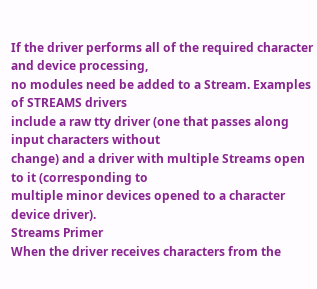If the driver performs all of the required character and device processing,
no modules need be added to a Stream. Examples of STREAMS drivers
include a raw tty driver (one that passes along input characters without
change) and a driver with multiple Streams open to it (corresponding to
multiple minor devices opened to a character device driver).
Streams Primer
When the driver receives characters from the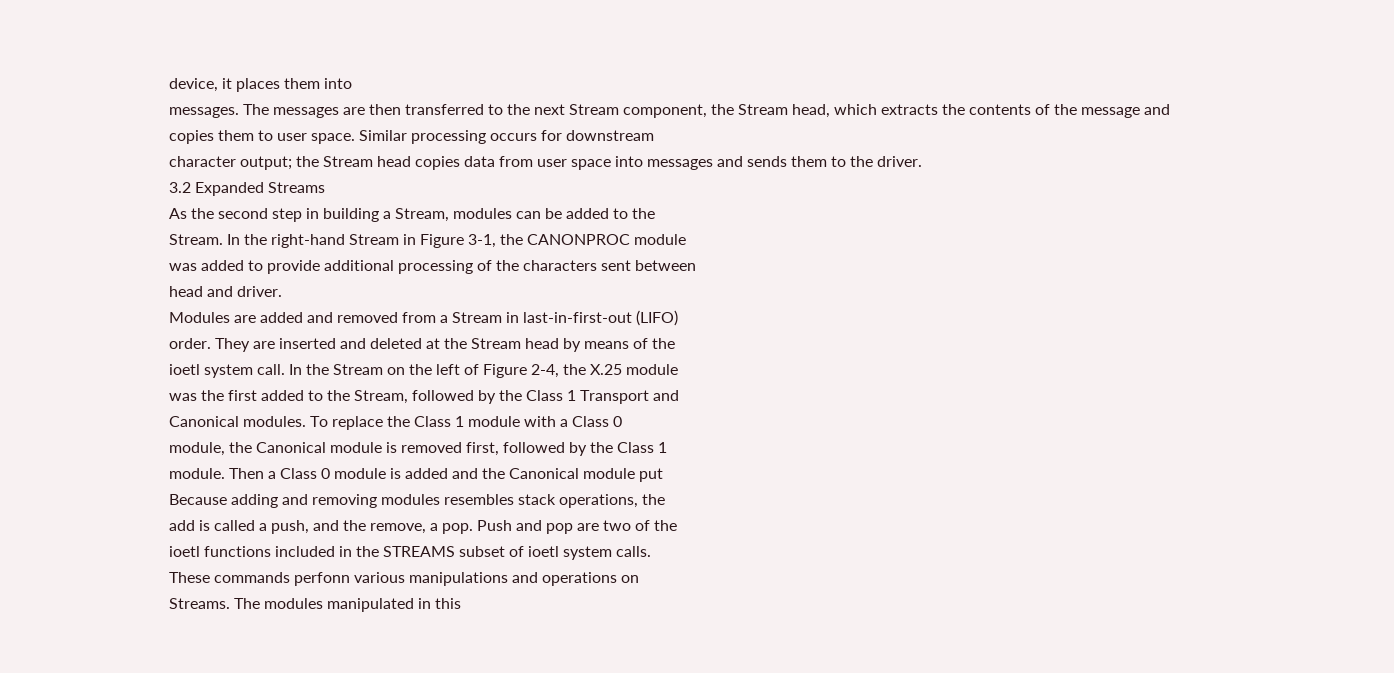device, it places them into
messages. The messages are then transferred to the next Stream component, the Stream head, which extracts the contents of the message and
copies them to user space. Similar processing occurs for downstream
character output; the Stream head copies data from user space into messages and sends them to the driver.
3.2 Expanded Streams
As the second step in building a Stream, modules can be added to the
Stream. In the right-hand Stream in Figure 3-1, the CANONPROC module
was added to provide additional processing of the characters sent between
head and driver.
Modules are added and removed from a Stream in last-in-first-out (LIFO)
order. They are inserted and deleted at the Stream head by means of the
ioetl system call. In the Stream on the left of Figure 2-4, the X.25 module
was the first added to the Stream, followed by the Class 1 Transport and
Canonical modules. To replace the Class 1 module with a Class 0
module, the Canonical module is removed first, followed by the Class 1
module. Then a Class 0 module is added and the Canonical module put
Because adding and removing modules resembles stack operations, the
add is called a push, and the remove, a pop. Push and pop are two of the
ioetl functions included in the STREAMS subset of ioetl system calls.
These commands perfonn various manipulations and operations on
Streams. The modules manipulated in this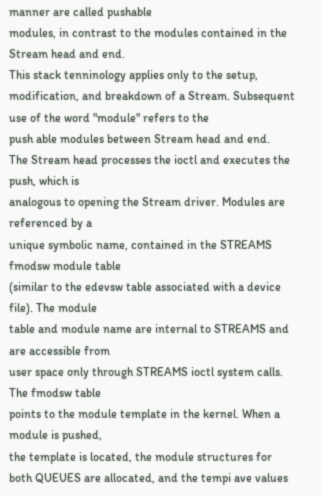manner are called pushable
modules, in contrast to the modules contained in the Stream head and end.
This stack tenninology applies only to the setup, modification, and breakdown of a Stream. Subsequent use of the word "module" refers to the
push able modules between Stream head and end.
The Stream head processes the ioctl and executes the push, which is
analogous to opening the Stream driver. Modules are referenced by a
unique symbolic name, contained in the STREAMS fmodsw module table
(similar to the edevsw table associated with a device file). The module
table and module name are internal to STREAMS and are accessible from
user space only through STREAMS ioctl system calls. The fmodsw table
points to the module template in the kernel. When a module is pushed,
the template is located, the module structures for both QUEUES are allocated, and the tempi ave values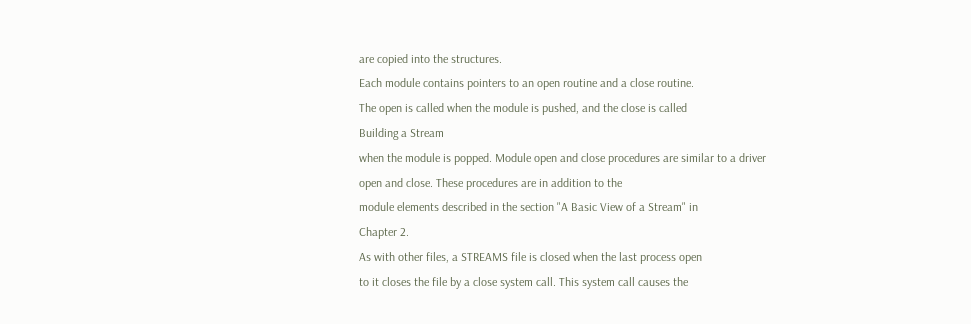are copied into the structures.
Each module contains pointers to an open routine and a close routine.
The open is called when the module is pushed, and the close is called
Building a Stream
when the module is popped. Module open and close procedures are similar to a driver open and close. These procedures are in addition to the
module elements described in the section "A Basic View of a Stream" in
Chapter 2.
As with other files, a STREAMS file is closed when the last process open
to it closes the file by a close system call. This system call causes the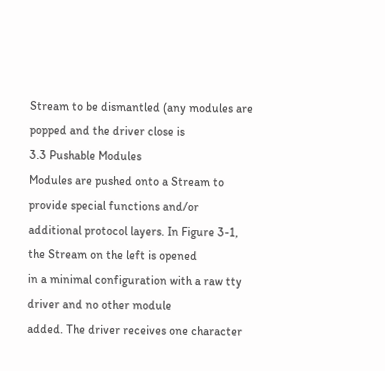Stream to be dismantled (any modules are popped and the driver close is
3.3 Pushable Modules
Modules are pushed onto a Stream to provide special functions and/or
additional protocol layers. In Figure 3-1, the Stream on the left is opened
in a minimal configuration with a raw tty driver and no other module
added. The driver receives one character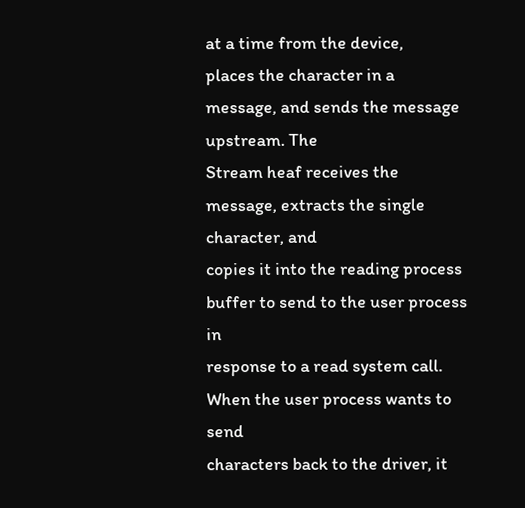at a time from the device,
places the character in a message, and sends the message upstream. The
Stream heaf receives the message, extracts the single character, and
copies it into the reading process buffer to send to the user process in
response to a read system call. When the user process wants to send
characters back to the driver, it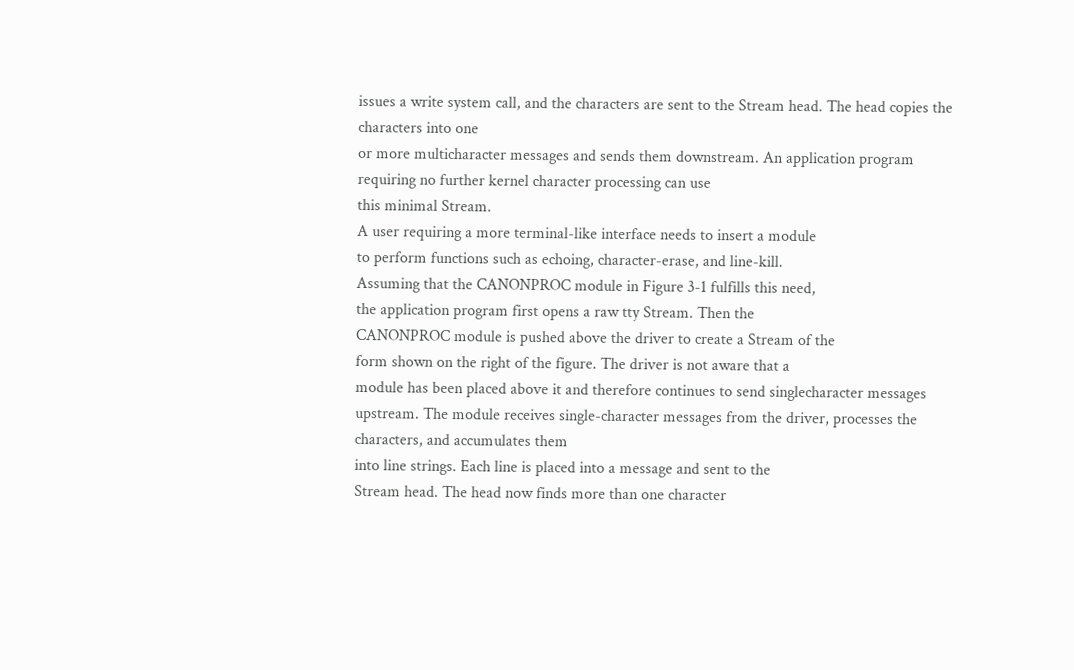issues a write system call, and the characters are sent to the Stream head. The head copies the characters into one
or more multicharacter messages and sends them downstream. An application program requiring no further kernel character processing can use
this minimal Stream.
A user requiring a more terminal-like interface needs to insert a module
to perform functions such as echoing, character-erase, and line-kill.
Assuming that the CANONPROC module in Figure 3-1 fulfills this need,
the application program first opens a raw tty Stream. Then the
CANONPROC module is pushed above the driver to create a Stream of the
form shown on the right of the figure. The driver is not aware that a
module has been placed above it and therefore continues to send singlecharacter messages upstream. The module receives single-character messages from the driver, processes the characters, and accumulates them
into line strings. Each line is placed into a message and sent to the
Stream head. The head now finds more than one character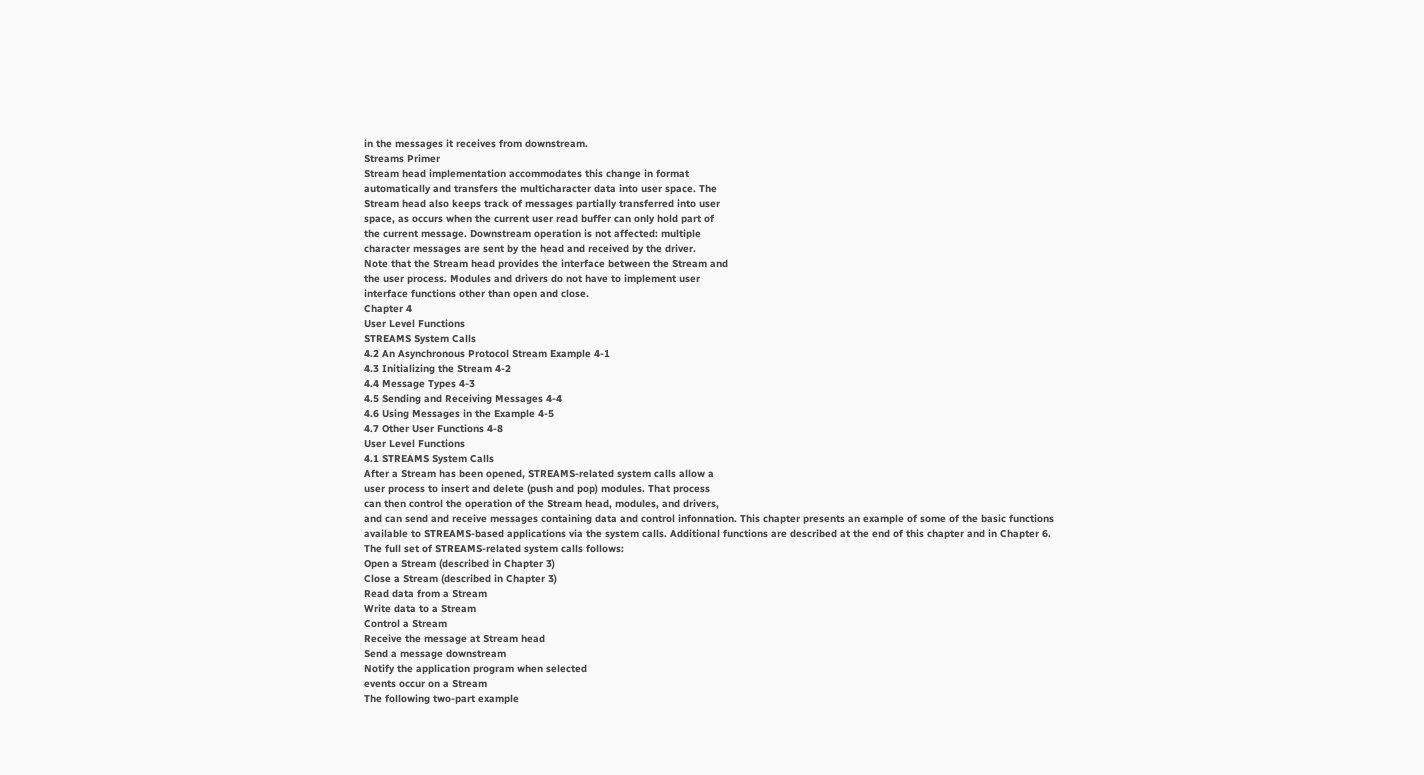in the messages it receives from downstream.
Streams Primer
Stream head implementation accommodates this change in format
automatically and transfers the multicharacter data into user space. The
Stream head also keeps track of messages partially transferred into user
space, as occurs when the current user read buffer can only hold part of
the current message. Downstream operation is not affected: multiple
character messages are sent by the head and received by the driver.
Note that the Stream head provides the interface between the Stream and
the user process. Modules and drivers do not have to implement user
interface functions other than open and close.
Chapter 4
User Level Functions
STREAMS System Calls
4.2 An Asynchronous Protocol Stream Example 4-1
4.3 Initializing the Stream 4-2
4.4 Message Types 4-3
4.5 Sending and Receiving Messages 4-4
4.6 Using Messages in the Example 4-5
4.7 Other User Functions 4-8
User Level Functions
4.1 STREAMS System Calls
After a Stream has been opened, STREAMS-related system calls allow a
user process to insert and delete (push and pop) modules. That process
can then control the operation of the Stream head, modules, and drivers,
and can send and receive messages containing data and control infonnation. This chapter presents an example of some of the basic functions
available to STREAMS-based applications via the system calls. Additional functions are described at the end of this chapter and in Chapter 6.
The full set of STREAMS-related system calls follows:
Open a Stream (described in Chapter 3)
Close a Stream (described in Chapter 3)
Read data from a Stream
Write data to a Stream
Control a Stream
Receive the message at Stream head
Send a message downstream
Notify the application program when selected
events occur on a Stream
The following two-part example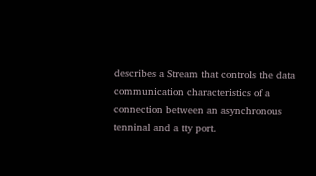describes a Stream that controls the data
communication characteristics of a connection between an asynchronous
tenninal and a tty port.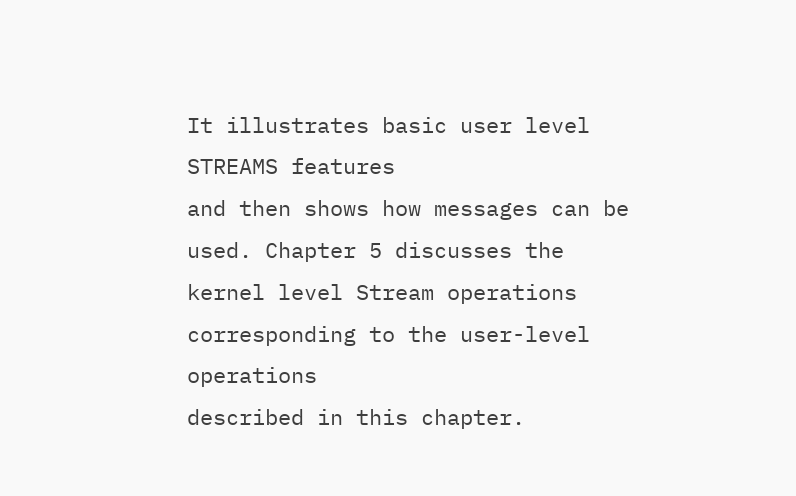It illustrates basic user level STREAMS features
and then shows how messages can be used. Chapter 5 discusses the kernel level Stream operations corresponding to the user-level operations
described in this chapter.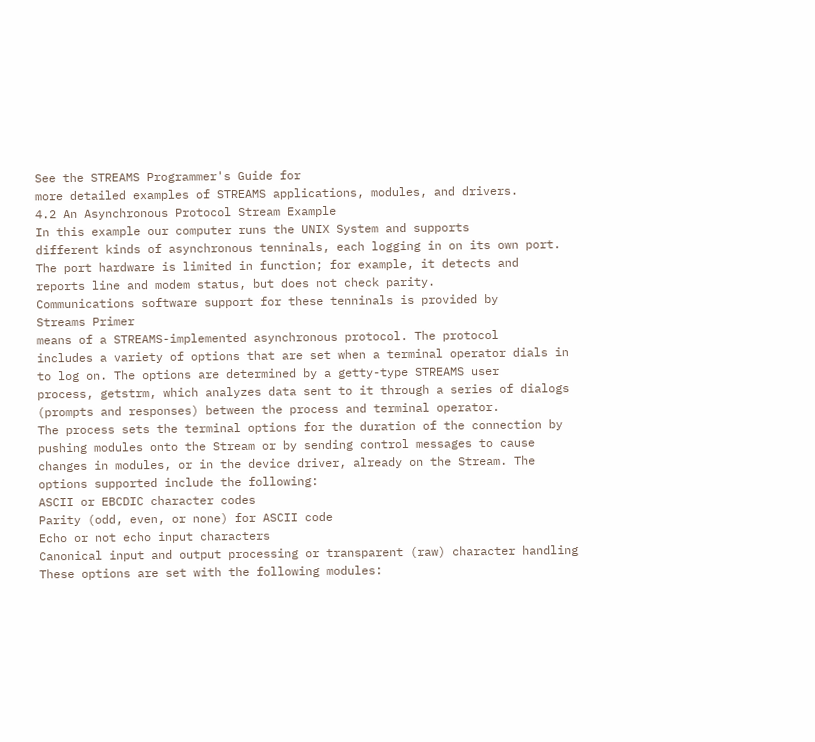See the STREAMS Programmer's Guide for
more detailed examples of STREAMS applications, modules, and drivers.
4.2 An Asynchronous Protocol Stream Example
In this example our computer runs the UNIX System and supports
different kinds of asynchronous tenninals, each logging in on its own port.
The port hardware is limited in function; for example, it detects and
reports line and modem status, but does not check parity.
Communications software support for these tenninals is provided by
Streams Primer
means of a STREAMS-implemented asynchronous protocol. The protocol
includes a variety of options that are set when a terminal operator dials in
to log on. The options are determined by a getty-type STREAMS user
process, getstrm, which analyzes data sent to it through a series of dialogs
(prompts and responses) between the process and terminal operator.
The process sets the terminal options for the duration of the connection by
pushing modules onto the Stream or by sending control messages to cause
changes in modules, or in the device driver, already on the Stream. The
options supported include the following:
ASCII or EBCDIC character codes
Parity (odd, even, or none) for ASCII code
Echo or not echo input characters
Canonical input and output processing or transparent (raw) character handling
These options are set with the following modules: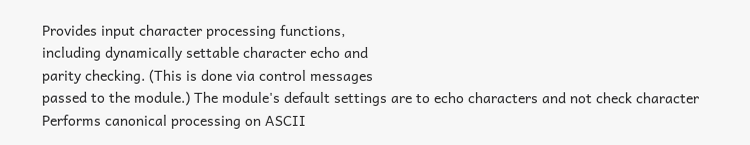Provides input character processing functions,
including dynamically settable character echo and
parity checking. (This is done via control messages
passed to the module.) The module's default settings are to echo characters and not check character
Performs canonical processing on ASCII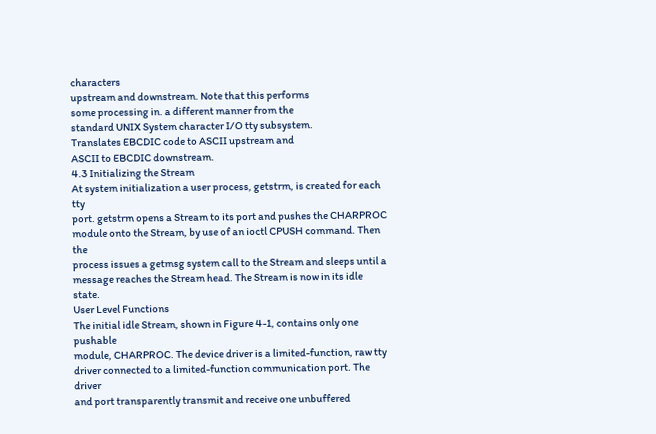characters
upstream and downstream. Note that this performs
some processing in. a different manner from the
standard UNIX System character I/O tty subsystem.
Translates EBCDIC code to ASCII upstream and
ASCII to EBCDIC downstream.
4.3 Initializing the Stream
At system initialization a user process, getstrm, is created for each tty
port. getstrm opens a Stream to its port and pushes the CHARPROC
module onto the Stream, by use of an ioctl CPUSH command. Then the
process issues a getmsg system call to the Stream and sleeps until a message reaches the Stream head. The Stream is now in its idle state.
User Level Functions
The initial idle Stream, shown in Figure 4-1, contains only one pushable
module, CHARPROC. The device driver is a limited-function, raw tty
driver connected to a limited-function communication port. The driver
and port transparently transmit and receive one unbuffered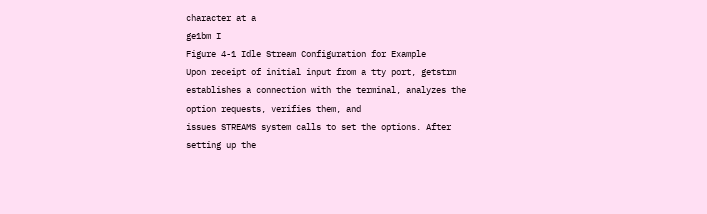character at a
ge1bm I
Figure 4-1 Idle Stream Configuration for Example
Upon receipt of initial input from a tty port, getstrm establishes a connection with the terminal, analyzes the option requests, verifies them, and
issues STREAMS system calls to set the options. After setting up the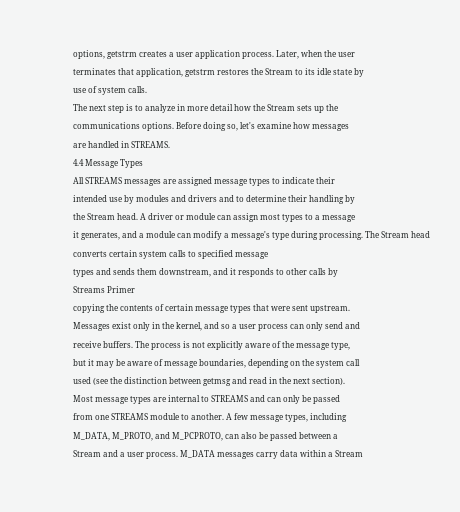options, getstrm creates a user application process. Later, when the user
terminates that application, getstrm restores the Stream to its idle state by
use of system calls.
The next step is to analyze in more detail how the Stream sets up the
communications options. Before doing so, let's examine how messages
are handled in STREAMS.
4.4 Message Types
All STREAMS messages are assigned message types to indicate their
intended use by modules and drivers and to determine their handling by
the Stream head. A driver or module can assign most types to a message
it generates, and a module can modify a message's type during processing. The Stream head converts certain system calls to specified message
types and sends them downstream, and it responds to other calls by
Streams Primer
copying the contents of certain message types that were sent upstream.
Messages exist only in the kernel, and so a user process can only send and
receive buffers. The process is not explicitly aware of the message type,
but it may be aware of message boundaries, depending on the system call
used (see the distinction between getmsg and read in the next section).
Most message types are internal to STREAMS and can only be passed
from one STREAMS module to another. A few message types, including
M_DATA, M_PROTO, and M_PCPROTO, can also be passed between a
Stream and a user process. M_DATA messages carry data within a Stream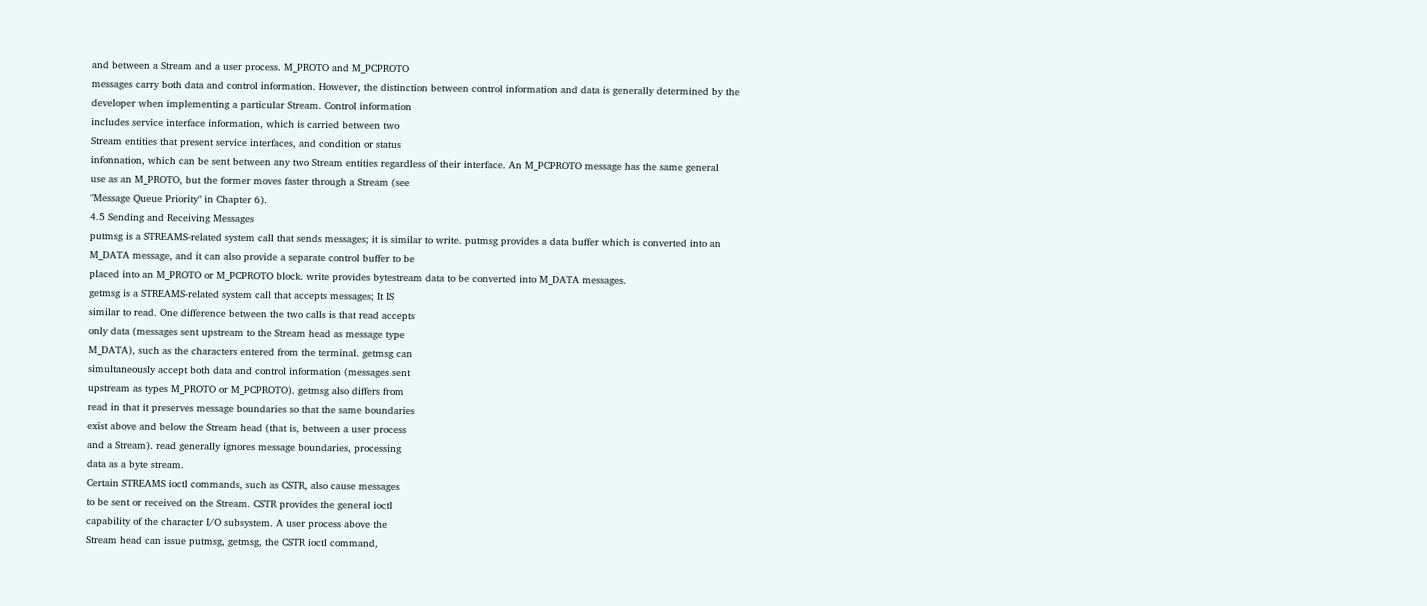and between a Stream and a user process. M_PROTO and M_PCPROTO
messages carry both data and control information. However, the distinction between control information and data is generally determined by the
developer when implementing a particular Stream. Control information
includes service interface information, which is carried between two
Stream entities that present service interfaces, and condition or status
infonnation, which can be sent between any two Stream entities regardless of their interface. An M_PCPROTO message has the same general
use as an M_PROTO, but the former moves faster through a Stream (see
"Message Queue Priority" in Chapter 6).
4.5 Sending and Receiving Messages
putmsg is a STREAMS-related system call that sends messages; it is similar to write. putmsg provides a data buffer which is converted into an
M_DATA message, and it can also provide a separate control buffer to be
placed into an M_PROTO or M_PCPROTO block. write provides bytestream data to be converted into M_DATA messages.
getmsg is a STREAMS-related system call that accepts messages; It IS
similar to read. One difference between the two calls is that read accepts
only data (messages sent upstream to the Stream head as message type
M_DATA), such as the characters entered from the terminal. getmsg can
simultaneously accept both data and control information (messages sent
upstream as types M_PROTO or M_PCPROTO). getmsg also differs from
read in that it preserves message boundaries so that the same boundaries
exist above and below the Stream head (that is, between a user process
and a Stream). read generally ignores message boundaries, processing
data as a byte stream.
Certain STREAMS ioctl commands, such as CSTR, also cause messages
to be sent or received on the Stream. CSTR provides the general ioctl
capability of the character I/O subsystem. A user process above the
Stream head can issue putmsg, getmsg, the CSTR ioctl command,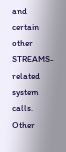and
certain other STREAMS-related system calls. Other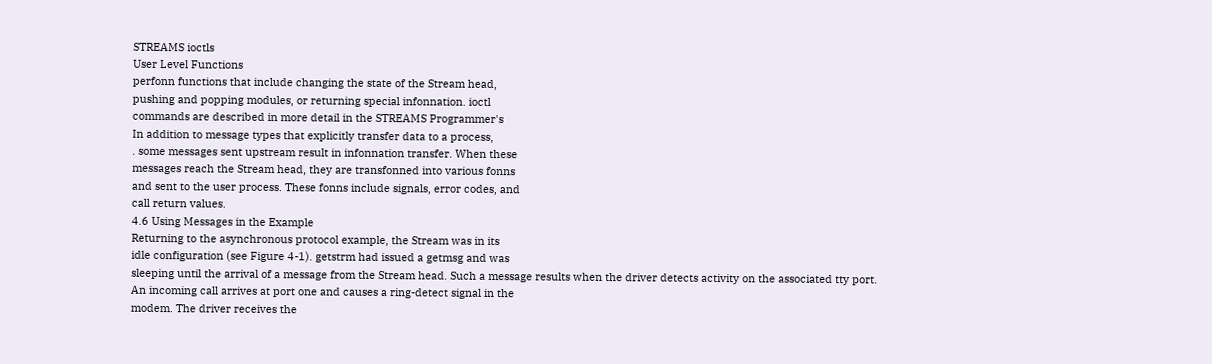STREAMS ioctls
User Level Functions
perfonn functions that include changing the state of the Stream head,
pushing and popping modules, or returning special infonnation. ioctl
commands are described in more detail in the STREAMS Programmer's
In addition to message types that explicitly transfer data to a process,
. some messages sent upstream result in infonnation transfer. When these
messages reach the Stream head, they are transfonned into various fonns
and sent to the user process. These fonns include signals, error codes, and
call return values.
4.6 Using Messages in the Example
Returning to the asynchronous protocol example, the Stream was in its
idle configuration (see Figure 4-1). getstrm had issued a getmsg and was
sleeping until the arrival of a message from the Stream head. Such a message results when the driver detects activity on the associated tty port.
An incoming call arrives at port one and causes a ring-detect signal in the
modem. The driver receives the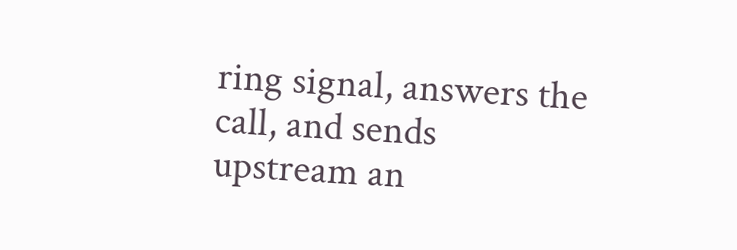ring signal, answers the call, and sends
upstream an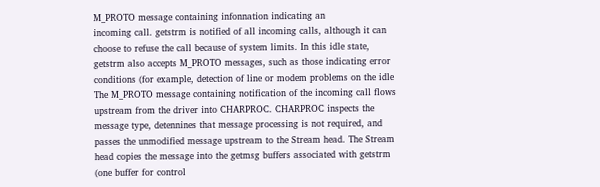M_PROTO message containing infonnation indicating an
incoming call. getstrm is notified of all incoming calls, although it can
choose to refuse the call because of system limits. In this idle state,
getstrm also accepts M_PROTO messages, such as those indicating error
conditions (for example, detection of line or modem problems on the idle
The M_PROTO message containing notification of the incoming call flows
upstream from the driver into CHARPROC. CHARPROC inspects the
message type, detennines that message processing is not required, and
passes the unmodified message upstream to the Stream head. The Stream
head copies the message into the getmsg buffers associated with getstrm
(one buffer for control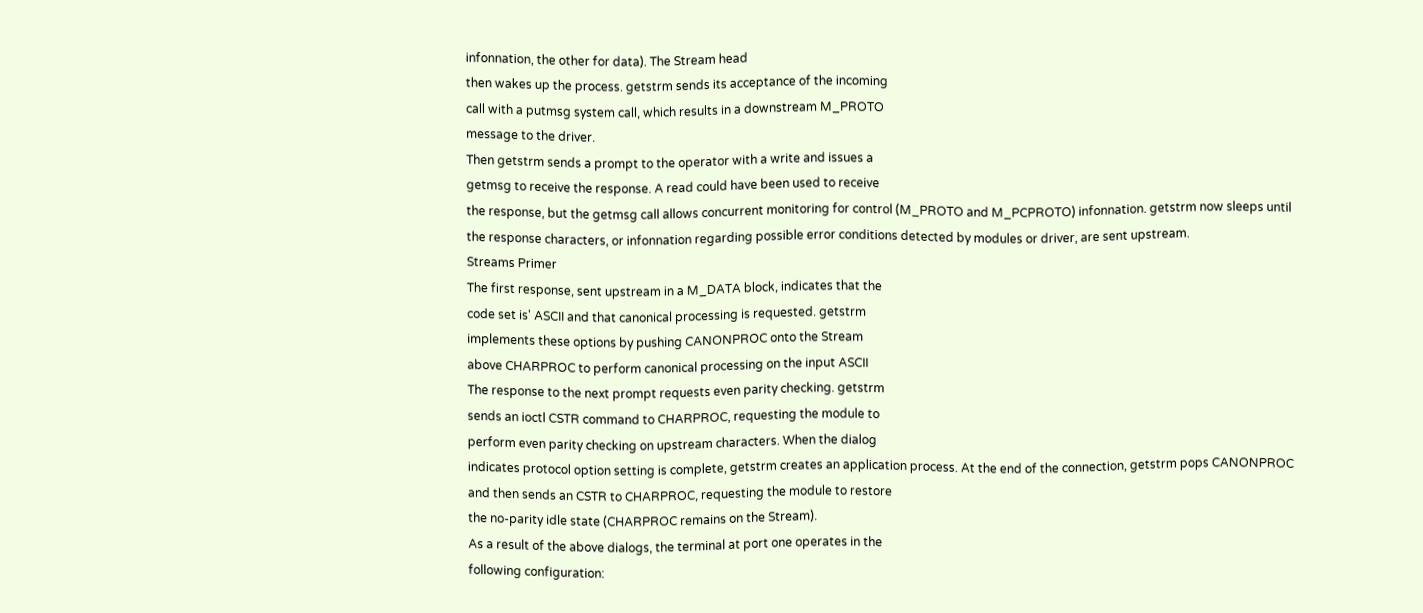infonnation, the other for data). The Stream head
then wakes up the process. getstrm sends its acceptance of the incoming
call with a putmsg system call, which results in a downstream M_PROTO
message to the driver.
Then getstrm sends a prompt to the operator with a write and issues a
getmsg to receive the response. A read could have been used to receive
the response, but the getmsg call allows concurrent monitoring for control (M_PROTO and M_PCPROTO) infonnation. getstrm now sleeps until
the response characters, or infonnation regarding possible error conditions detected by modules or driver, are sent upstream.
Streams Primer
The first response, sent upstream in a M_DATA block, indicates that the
code set is' ASCII and that canonical processing is requested. getstrm
implements these options by pushing CANONPROC onto the Stream
above CHARPROC to perform canonical processing on the input ASCII
The response to the next prompt requests even parity checking. getstrm
sends an ioctl CSTR command to CHARPROC, requesting the module to
perform even parity checking on upstream characters. When the dialog
indicates protocol option setting is complete, getstrm creates an application process. At the end of the connection, getstrm pops CANONPROC
and then sends an CSTR to CHARPROC, requesting the module to restore
the no-parity idle state (CHARPROC remains on the Stream).
As a result of the above dialogs, the terminal at port one operates in the
following configuration: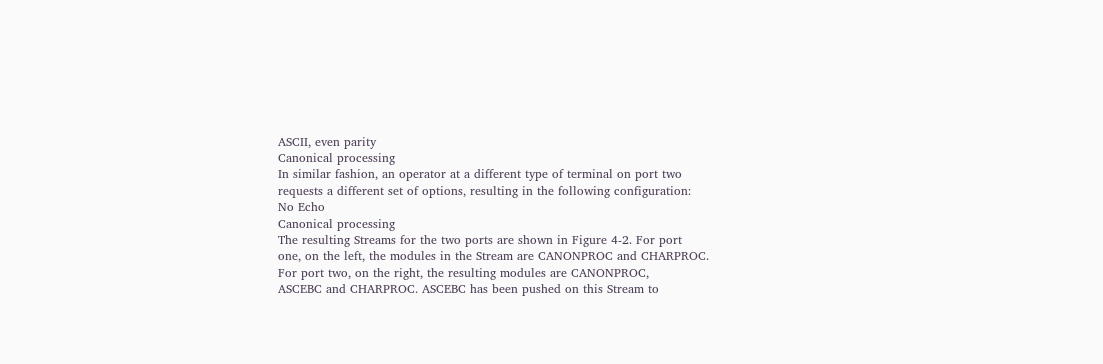ASCII, even parity
Canonical processing
In similar fashion, an operator at a different type of terminal on port two
requests a different set of options, resulting in the following configuration:
No Echo
Canonical processing
The resulting Streams for the two ports are shown in Figure 4-2. For port
one, on the left, the modules in the Stream are CANONPROC and CHARPROC.
For port two, on the right, the resulting modules are CANONPROC,
ASCEBC and CHARPROC. ASCEBC has been pushed on this Stream to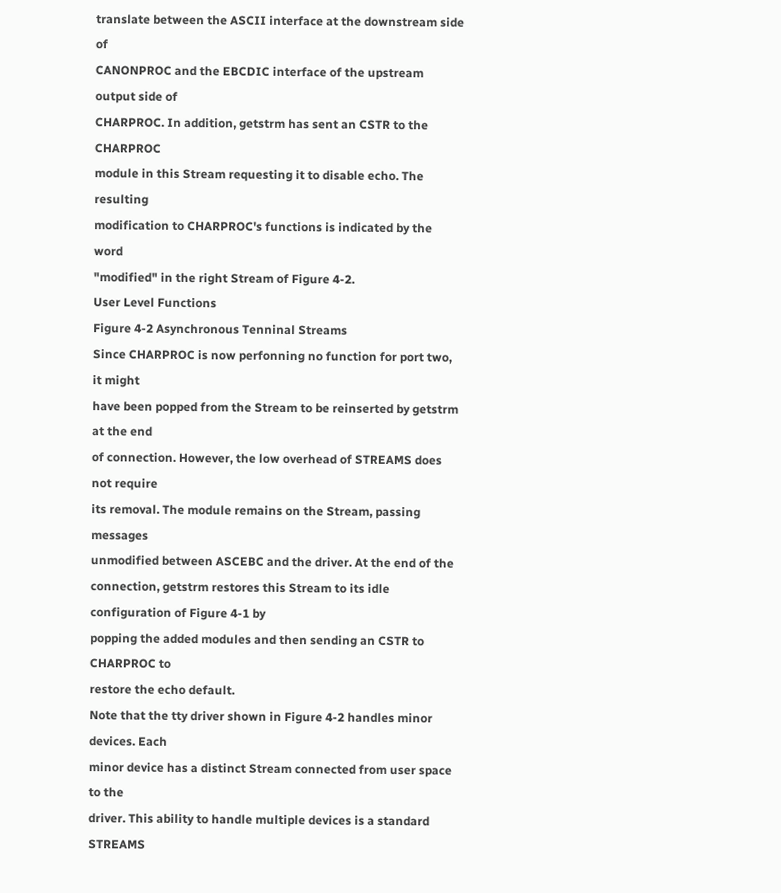translate between the ASCII interface at the downstream side of
CANONPROC and the EBCDIC interface of the upstream output side of
CHARPROC. In addition, getstrm has sent an CSTR to the CHARPROC
module in this Stream requesting it to disable echo. The resulting
modification to CHARPROC's functions is indicated by the word
"modified" in the right Stream of Figure 4-2.
User Level Functions
Figure 4-2 Asynchronous Tenninal Streams
Since CHARPROC is now perfonning no function for port two, it might
have been popped from the Stream to be reinserted by getstrm at the end
of connection. However, the low overhead of STREAMS does not require
its removal. The module remains on the Stream, passing messages
unmodified between ASCEBC and the driver. At the end of the connection, getstrm restores this Stream to its idle configuration of Figure 4-1 by
popping the added modules and then sending an CSTR to CHARPROC to
restore the echo default.
Note that the tty driver shown in Figure 4-2 handles minor devices. Each
minor device has a distinct Stream connected from user space to the
driver. This ability to handle multiple devices is a standard STREAMS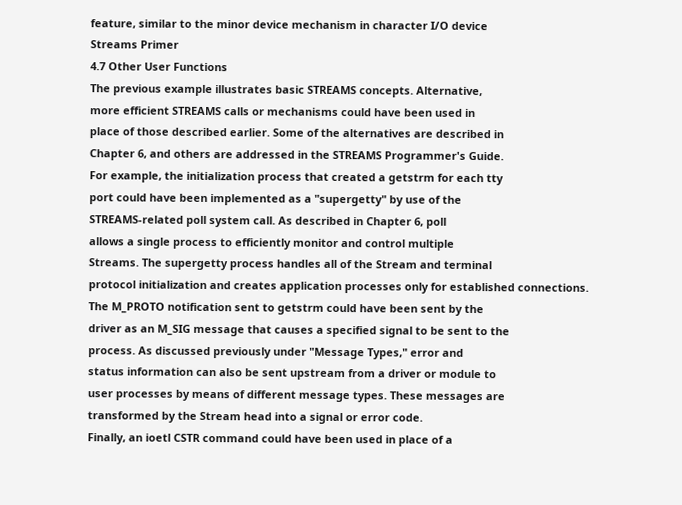feature, similar to the minor device mechanism in character I/O device
Streams Primer
4.7 Other User Functions
The previous example illustrates basic STREAMS concepts. Alternative,
more efficient STREAMS calls or mechanisms could have been used in
place of those described earlier. Some of the alternatives are described in
Chapter 6, and others are addressed in the STREAMS Programmer's Guide.
For example, the initialization process that created a getstrm for each tty
port could have been implemented as a "supergetty" by use of the
STREAMS-related poll system call. As described in Chapter 6, poll
allows a single process to efficiently monitor and control multiple
Streams. The supergetty process handles all of the Stream and terminal
protocol initialization and creates application processes only for established connections.
The M_PROTO notification sent to getstrm could have been sent by the
driver as an M_SIG message that causes a specified signal to be sent to the
process. As discussed previously under "Message Types," error and
status information can also be sent upstream from a driver or module to
user processes by means of different message types. These messages are
transformed by the Stream head into a signal or error code.
Finally, an ioetl CSTR command could have been used in place of a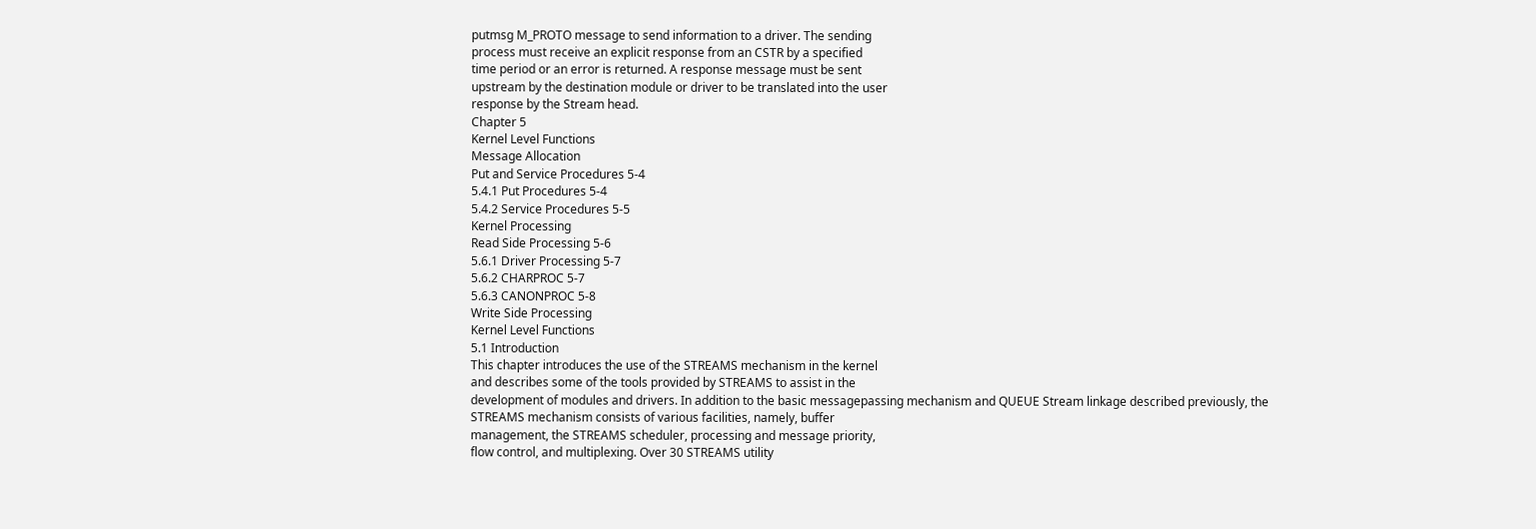putmsg M_PROTO message to send information to a driver. The sending
process must receive an explicit response from an CSTR by a specified
time period or an error is returned. A response message must be sent
upstream by the destination module or driver to be translated into the user
response by the Stream head.
Chapter 5
Kernel Level Functions
Message Allocation
Put and Service Procedures 5-4
5.4.1 Put Procedures 5-4
5.4.2 Service Procedures 5-5
Kernel Processing
Read Side Processing 5-6
5.6.1 Driver Processing 5-7
5.6.2 CHARPROC 5-7
5.6.3 CANONPROC 5-8
Write Side Processing
Kernel Level Functions
5.1 Introduction
This chapter introduces the use of the STREAMS mechanism in the kernel
and describes some of the tools provided by STREAMS to assist in the
development of modules and drivers. In addition to the basic messagepassing mechanism and QUEUE Stream linkage described previously, the
STREAMS mechanism consists of various facilities, namely, buffer
management, the STREAMS scheduler, processing and message priority,
flow control, and multiplexing. Over 30 STREAMS utility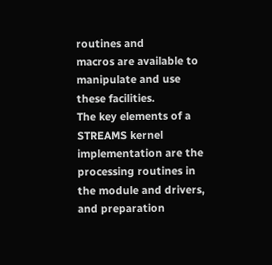routines and
macros are available to manipulate and use these facilities.
The key elements of a STREAMS kernel implementation are the processing routines in the module and drivers, and preparation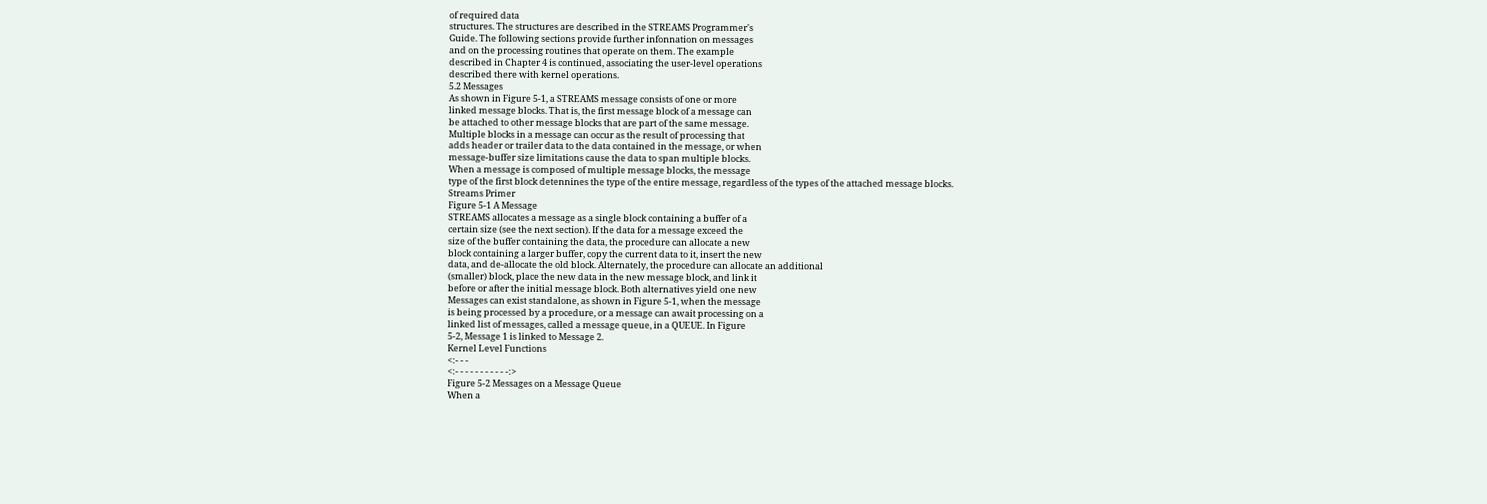of required data
structures. The structures are described in the STREAMS Programmer's
Guide. The following sections provide further infonnation on messages
and on the processing routines that operate on them. The example
described in Chapter 4 is continued, associating the user-level operations
described there with kernel operations.
5.2 Messages
As shown in Figure 5-1, a STREAMS message consists of one or more
linked message blocks. That is, the first message block of a message can
be attached to other message blocks that are part of the same message.
Multiple blocks in a message can occur as the result of processing that
adds header or trailer data to the data contained in the message, or when
message-buffer size limitations cause the data to span multiple blocks.
When a message is composed of multiple message blocks, the message
type of the first block detennines the type of the entire message, regardless of the types of the attached message blocks.
Streams Primer
Figure 5-1 A Message
STREAMS allocates a message as a single block containing a buffer of a
certain size (see the next section). If the data for a message exceed the
size of the buffer containing the data, the procedure can allocate a new
block containing a larger buffer, copy the current data to it, insert the new
data, and de-allocate the old block. Alternately, the procedure can allocate an additional
(smaller) block, place the new data in the new message block, and link it
before or after the initial message block. Both alternatives yield one new
Messages can exist standalone, as shown in Figure 5-1, when the message
is being processed by a procedure, or a message can await processing on a
linked list of messages, called a message queue, in a QUEUE. In Figure
5-2, Message 1 is linked to Message 2.
Kernel Level Functions
<:- - -
<:- - - - - - - - - - -:>
Figure 5-2 Messages on a Message Queue
When a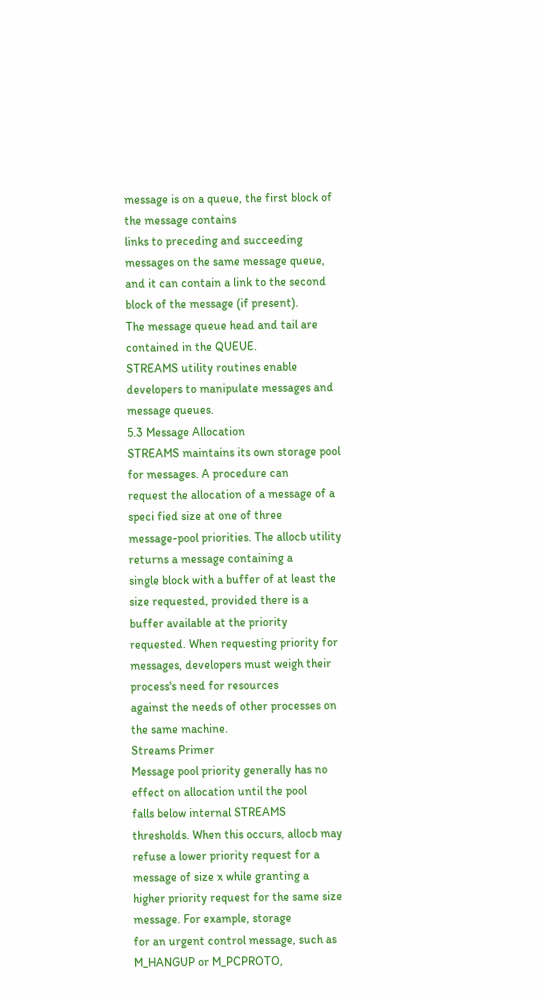message is on a queue, the first block of the message contains
links to preceding and succeeding messages on the same message queue,
and it can contain a link to the second block of the message (if present).
The message queue head and tail are contained in the QUEUE.
STREAMS utility routines enable developers to manipulate messages and
message queues.
5.3 Message Allocation
STREAMS maintains its own storage pool for messages. A procedure can
request the allocation of a message of a speci fied size at one of three
message-pool priorities. The allocb utility returns a message containing a
single block with a buffer of at least the size requested, provided there is a
buffer available at the priority requested. When requesting priority for
messages, developers must weigh their process's need for resources
against the needs of other processes on the same machine.
Streams Primer
Message pool priority generally has no effect on allocation until the pool
falls below internal STREAMS thresholds. When this occurs, allocb may
refuse a lower priority request for a message of size x while granting a
higher priority request for the same size message. For example, storage
for an urgent control message, such as M_HANGUP or M_PCPROTO,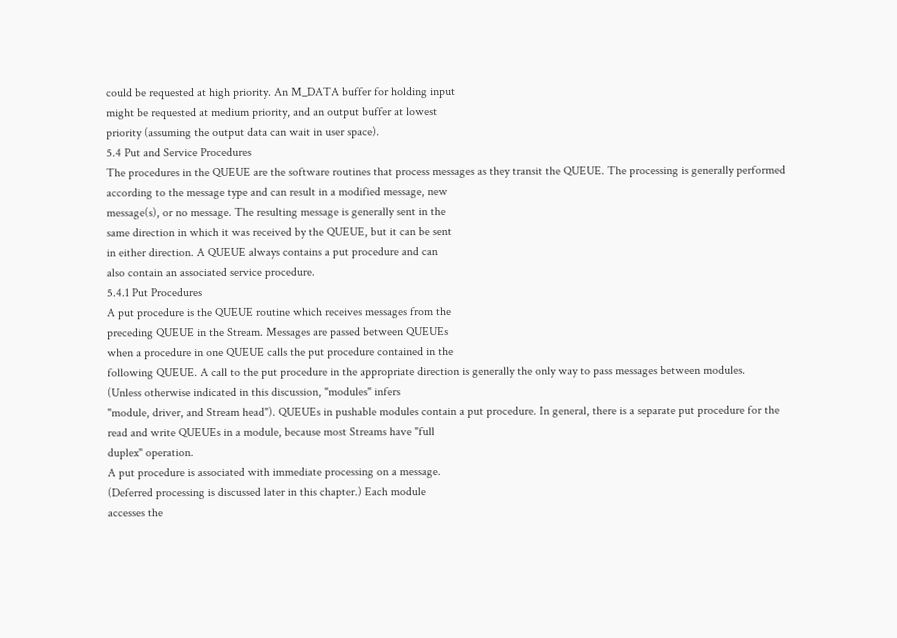could be requested at high priority. An M_DATA buffer for holding input
might be requested at medium priority, and an output buffer at lowest
priority (assuming the output data can wait in user space).
5.4 Put and Service Procedures
The procedures in the QUEUE are the software routines that process messages as they transit the QUEUE. The processing is generally performed
according to the message type and can result in a modified message, new
message(s), or no message. The resulting message is generally sent in the
same direction in which it was received by the QUEUE, but it can be sent
in either direction. A QUEUE always contains a put procedure and can
also contain an associated service procedure.
5.4.1 Put Procedures
A put procedure is the QUEUE routine which receives messages from the
preceding QUEUE in the Stream. Messages are passed between QUEUEs
when a procedure in one QUEUE calls the put procedure contained in the
following QUEUE. A call to the put procedure in the appropriate direction is generally the only way to pass messages between modules.
(Unless otherwise indicated in this discussion, "modules" infers
"module, driver, and Stream head"). QUEUEs in pushable modules contain a put procedure. In general, there is a separate put procedure for the
read and write QUEUEs in a module, because most Streams have "full
duplex" operation.
A put procedure is associated with immediate processing on a message.
(Deferred processing is discussed later in this chapter.) Each module
accesses the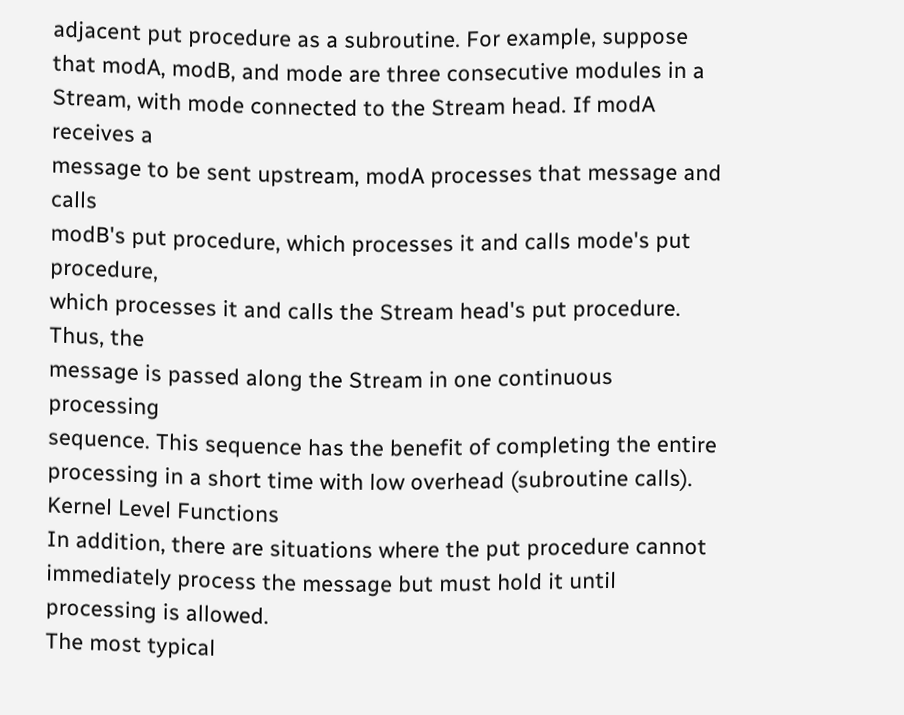adjacent put procedure as a subroutine. For example, suppose that modA, modB, and mode are three consecutive modules in a
Stream, with mode connected to the Stream head. If modA receives a
message to be sent upstream, modA processes that message and calls
modB's put procedure, which processes it and calls mode's put procedure,
which processes it and calls the Stream head's put procedure. Thus, the
message is passed along the Stream in one continuous processing
sequence. This sequence has the benefit of completing the entire processing in a short time with low overhead (subroutine calls).
Kernel Level Functions
In addition, there are situations where the put procedure cannot immediately process the message but must hold it until processing is allowed.
The most typical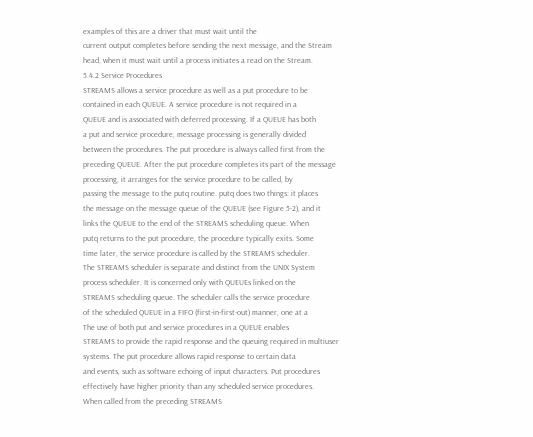examples of this are a driver that must wait until the
current output completes before sending the next message, and the Stream
head, when it must wait until a process initiates a read on the Stream.
5.4.2 Service Procedures
STREAMS allows a service procedure as well as a put procedure to be
contained in each QUEUE. A service procedure is not required in a
QUEUE and is associated with deferred processing. If a QUEUE has both
a put and service procedure, message processing is generally divided
between the procedures. The put procedure is always called first from the
preceding QUEUE. After the put procedure completes its part of the message processing, it arranges for the service procedure to be called, by
passing the message to the putq routine. putq does two things: it places
the message on the message queue of the QUEUE (see Figure 5-2), and it
links the QUEUE to the end of the STREAMS scheduling queue. When
putq returns to the put procedure, the procedure typically exits. Some
time later, the service procedure is called by the STREAMS scheduler.
The STREAMS scheduler is separate and distinct from the UNIX System
process scheduler. It is concerned only with QUEUEs linked on the
STREAMS scheduling queue. The scheduler calls the service procedure
of the scheduled QUEUE in a FIFO (first-in-first-out) manner, one at a
The use of both put and service procedures in a QUEUE enables
STREAMS to provide the rapid response and the queuing required in multiuser systems. The put procedure allows rapid response to certain data
and events, such as software echoing of input characters. Put procedures
effectively have higher priority than any scheduled service procedures.
When called from the preceding STREAMS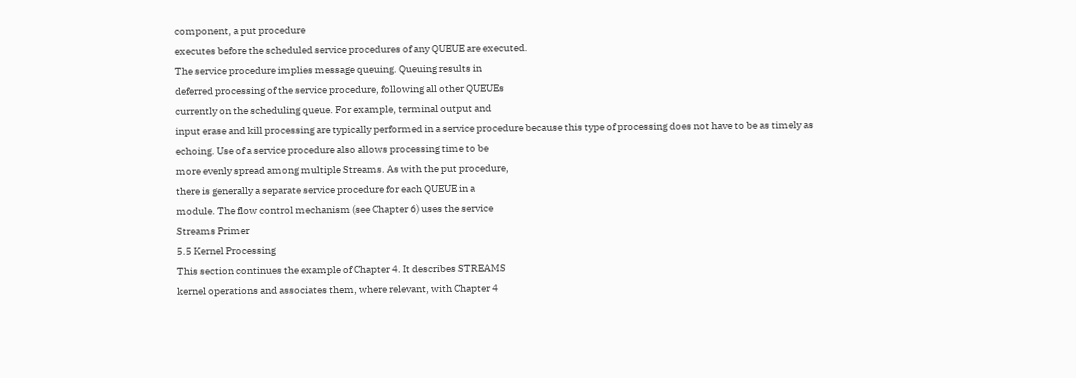component, a put procedure
executes before the scheduled service procedures of any QUEUE are executed.
The service procedure implies message queuing. Queuing results in
deferred processing of the service procedure, following all other QUEUEs
currently on the scheduling queue. For example, terminal output and
input erase and kill processing are typically performed in a service procedure because this type of processing does not have to be as timely as
echoing. Use of a service procedure also allows processing time to be
more evenly spread among multiple Streams. As with the put procedure,
there is generally a separate service procedure for each QUEUE in a
module. The flow control mechanism (see Chapter 6) uses the service
Streams Primer
5.5 Kernel Processing
This section continues the example of Chapter 4. It describes STREAMS
kernel operations and associates them, where relevant, with Chapter 4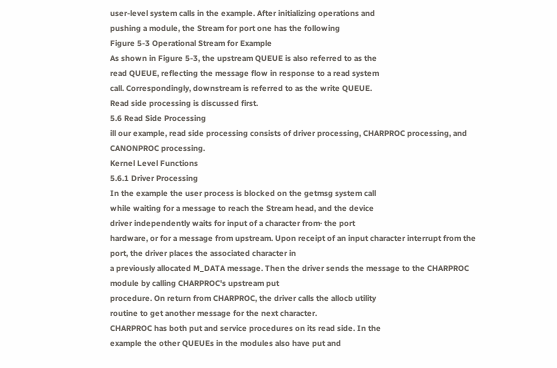user-level system calls in the example. After initializing operations and
pushing a module, the Stream for port one has the following
Figure 5-3 Operational Stream for Example
As shown in Figure 5-3, the upstream QUEUE is also referred to as the
read QUEUE, reflecting the message flow in response to a read system
call. Correspondingly, downstream is referred to as the write QUEUE.
Read side processing is discussed first.
5.6 Read Side Processing
ill our example, read side processing consists of driver processing, CHARPROC processing, and CANONPROC processing.
Kernel Level Functions
5.6.1 Driver Processing
In the example the user process is blocked on the getmsg system call
while waiting for a message to reach the Stream head, and the device
driver independently waits for input of a character from· the port
hardware, or for a message from upstream. Upon receipt of an input character interrupt from the port, the driver places the associated character in
a previously allocated M_DATA message. Then the driver sends the message to the CHARPROC module by calling CHARPROC's upstream put
procedure. On return from CHARPROC, the driver calls the allocb utility
routine to get another message for the next character.
CHARPROC has both put and service procedures on its read side. In the
example the other QUEUEs in the modules also have put and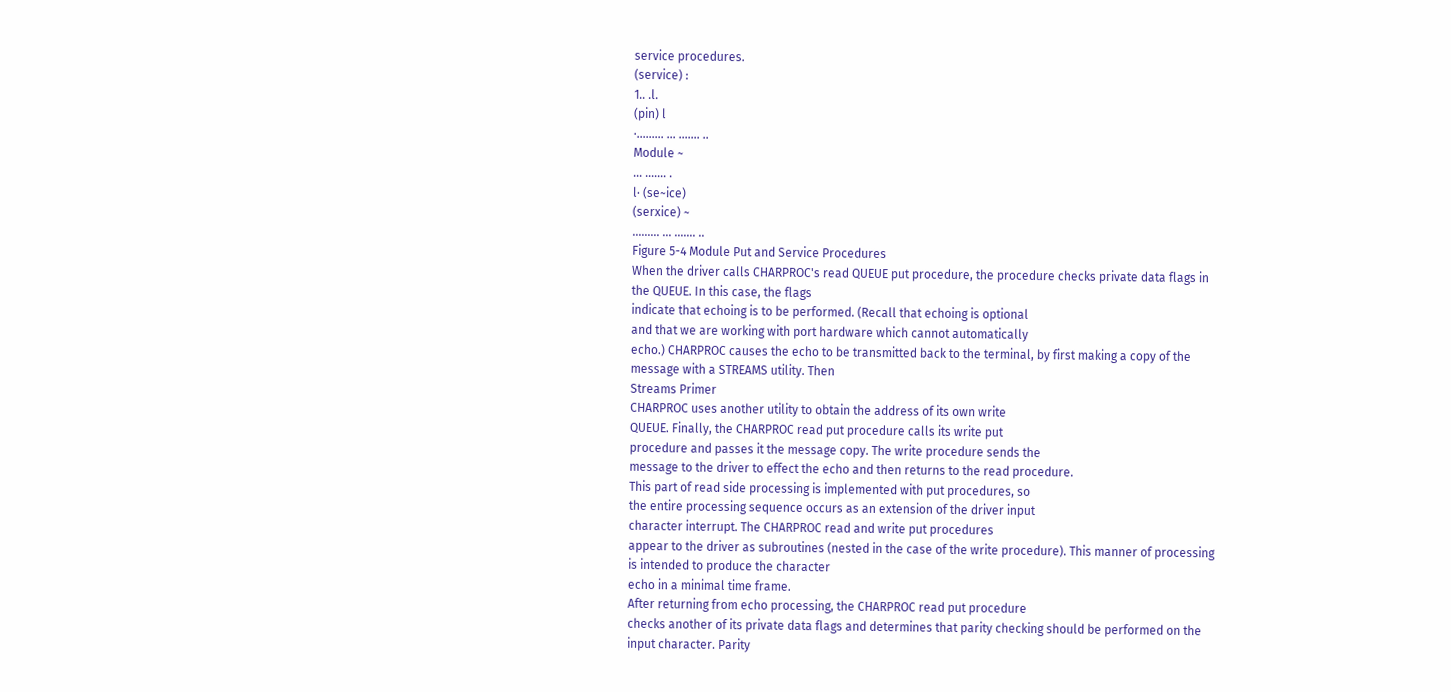service procedures.
(service) :
1.. .l.
(pin) l
·......... ... ....... ..
Module ~
... ....... .
l· (se~ice)
(serxice) ~
......... ... ....... ..
Figure 5-4 Module Put and Service Procedures
When the driver calls CHARPROC's read QUEUE put procedure, the procedure checks private data flags in the QUEUE. In this case, the flags
indicate that echoing is to be performed. (Recall that echoing is optional
and that we are working with port hardware which cannot automatically
echo.) CHARPROC causes the echo to be transmitted back to the terminal, by first making a copy of the message with a STREAMS utility. Then
Streams Primer
CHARPROC uses another utility to obtain the address of its own write
QUEUE. Finally, the CHARPROC read put procedure calls its write put
procedure and passes it the message copy. The write procedure sends the
message to the driver to effect the echo and then returns to the read procedure.
This part of read side processing is implemented with put procedures, so
the entire processing sequence occurs as an extension of the driver input
character interrupt. The CHARPROC read and write put procedures
appear to the driver as subroutines (nested in the case of the write procedure). This manner of processing is intended to produce the character
echo in a minimal time frame.
After returning from echo processing, the CHARPROC read put procedure
checks another of its private data flags and determines that parity checking should be performed on the input character. Parity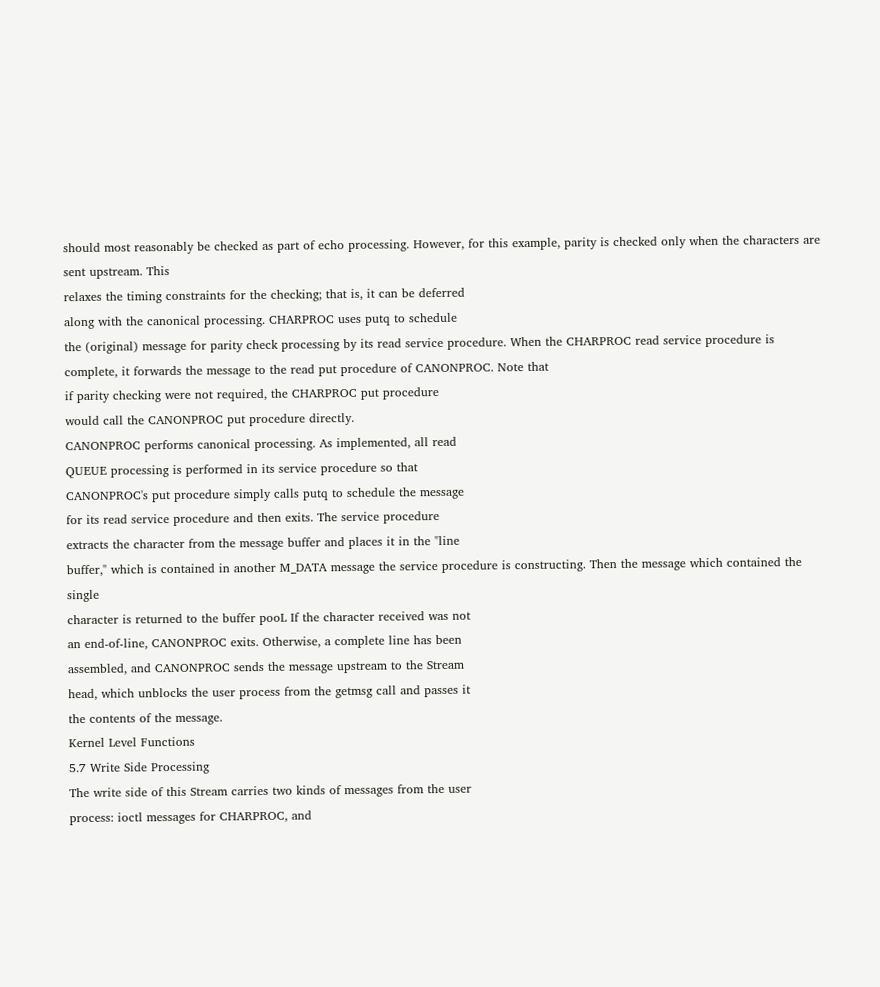should most reasonably be checked as part of echo processing. However, for this example, parity is checked only when the characters are sent upstream. This
relaxes the timing constraints for the checking; that is, it can be deferred
along with the canonical processing. CHARPROC uses putq to schedule
the (original) message for parity check processing by its read service procedure. When the CHARPROC read service procedure is complete, it forwards the message to the read put procedure of CANONPROC. Note that
if parity checking were not required, the CHARPROC put procedure
would call the CANONPROC put procedure directly.
CANONPROC performs canonical processing. As implemented, all read
QUEUE processing is performed in its service procedure so that
CANONPROC's put procedure simply calls putq to schedule the message
for its read service procedure and then exits. The service procedure
extracts the character from the message buffer and places it in the "line
buffer," which is contained in another M_DATA message the service procedure is constructing. Then the message which contained the single
character is returned to the buffer pooL If the character received was not
an end-of-line, CANONPROC exits. Otherwise, a complete line has been
assembled, and CANONPROC sends the message upstream to the Stream
head, which unblocks the user process from the getmsg call and passes it
the contents of the message.
Kernel Level Functions
5.7 Write Side Processing
The write side of this Stream carries two kinds of messages from the user
process: ioctl messages for CHARPROC, and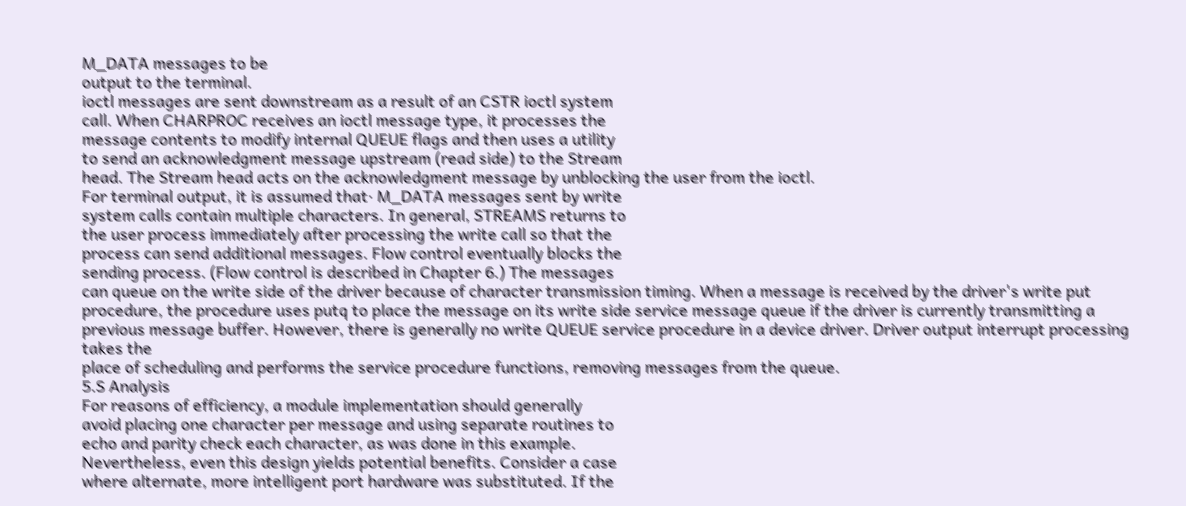M_DATA messages to be
output to the terminal.
ioctl messages are sent downstream as a result of an CSTR ioctl system
call. When CHARPROC receives an ioctl message type, it processes the
message contents to modify internal QUEUE flags and then uses a utility
to send an acknowledgment message upstream (read side) to the Stream
head. The Stream head acts on the acknowledgment message by unblocking the user from the ioctl.
For terminal output, it is assumed that· M_DATA messages sent by write
system calls contain multiple characters. In general, STREAMS returns to
the user process immediately after processing the write call so that the
process can send additional messages. Flow control eventually blocks the
sending process. (Flow control is described in Chapter 6.) The messages
can queue on the write side of the driver because of character transmission timing. When a message is received by the driver's write put procedure, the procedure uses putq to place the message on its write side service message queue if the driver is currently transmitting a previous message buffer. However, there is generally no write QUEUE service procedure in a device driver. Driver output interrupt processing takes the
place of scheduling and performs the service procedure functions, removing messages from the queue.
5.S Analysis
For reasons of efficiency, a module implementation should generally
avoid placing one character per message and using separate routines to
echo and parity check each character, as was done in this example.
Nevertheless, even this design yields potential benefits. Consider a case
where alternate, more intelligent port hardware was substituted. If the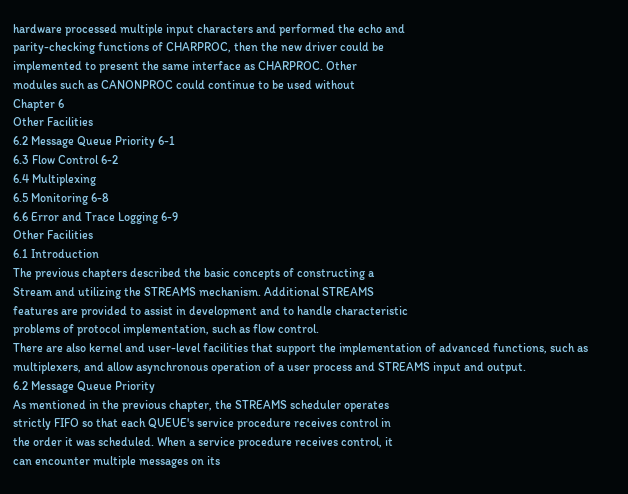hardware processed multiple input characters and performed the echo and
parity-checking functions of CHARPROC, then the new driver could be
implemented to present the same interface as CHARPROC. Other
modules such as CANONPROC could continue to be used without
Chapter 6
Other Facilities
6.2 Message Queue Priority 6-1
6.3 Flow Control 6-2
6.4 Multiplexing
6.5 Monitoring 6-8
6.6 Error and Trace Logging 6-9
Other Facilities
6.1 Introduction
The previous chapters described the basic concepts of constructing a
Stream and utilizing the STREAMS mechanism. Additional STREAMS
features are provided to assist in development and to handle characteristic
problems of protocol implementation, such as flow control.
There are also kernel and user-level facilities that support the implementation of advanced functions, such as multiplexers, and allow asynchronous operation of a user process and STREAMS input and output.
6.2 Message Queue Priority
As mentioned in the previous chapter, the STREAMS scheduler operates
strictly FIFO so that each QUEUE's service procedure receives control in
the order it was scheduled. When a service procedure receives control, it
can encounter multiple messages on its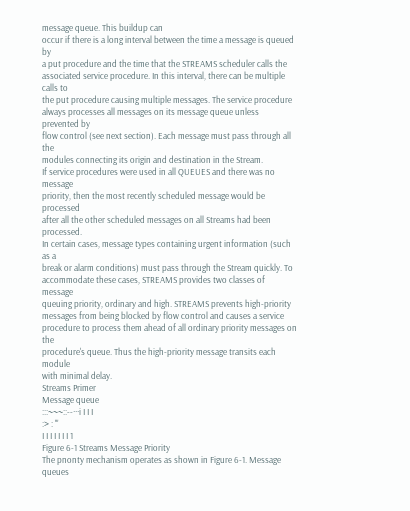message queue. This buildup can
occur if there is a long interval between the time a message is queued by
a put procedure and the time that the STREAMS scheduler calls the associated service procedure. In this interval, there can be multiple calls to
the put procedure causing multiple messages. The service procedure
always processes all messages on its message queue unless prevented by
flow control (see next section). Each message must pass through all the
modules connecting its origin and destination in the Stream.
If service procedures were used in all QUEUES and there was no message
priority, then the most recently scheduled message would be processed
after all the other scheduled messages on all Streams had been processed.
In certain cases, message types containing urgent information (such as a
break or alarm conditions) must pass through the Stream quickly. To
accommodate these cases, STREAMS provides two classes of message
queuing priority, ordinary and high. STREAMS prevents high-priority
messages from being blocked by flow control and causes a service procedure to process them ahead of all ordinary priority messages on the
procedure's queue. Thus the high-priority message transits each module
with minimal delay.
Streams Primer
Message queue
:::~~~::--···i I I I
:> : '"
I I I I I I I 1
Figure 6-1 Streams Message Priority
The pnonty mechanism operates as shown in Figure 6-1. Message
queues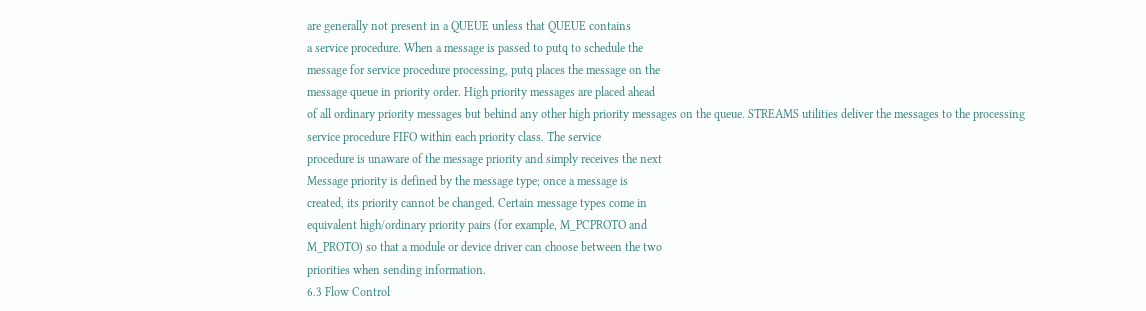are generally not present in a QUEUE unless that QUEUE contains
a service procedure. When a message is passed to putq to schedule the
message for service procedure processing, putq places the message on the
message queue in priority order. High priority messages are placed ahead
of all ordinary priority messages but behind any other high priority messages on the queue. STREAMS utilities deliver the messages to the processing service procedure FIFO within each priority class. The service
procedure is unaware of the message priority and simply receives the next
Message priority is defined by the message type; once a message is
created, its priority cannot be changed. Certain message types come in
equivalent high/ordinary priority pairs (for example, M_PCPROTO and
M_PROTO) so that a module or device driver can choose between the two
priorities when sending information.
6.3 Flow Control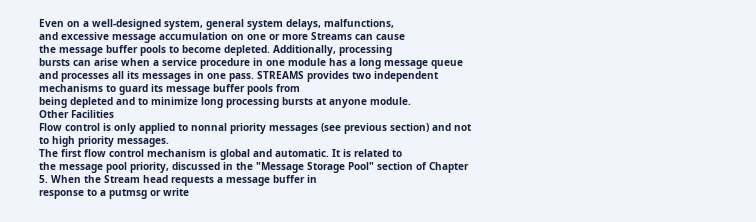Even on a well-designed system, general system delays, malfunctions,
and excessive message accumulation on one or more Streams can cause
the message buffer pools to become depleted. Additionally, processing
bursts can arise when a service procedure in one module has a long message queue and processes all its messages in one pass. STREAMS provides two independent mechanisms to guard its message buffer pools from
being depleted and to minimize long processing bursts at anyone module.
Other Facilities
Flow control is only applied to nonnal priority messages (see previous section) and not to high priority messages.
The first flow control mechanism is global and automatic. It is related to
the message pool priority, discussed in the "Message Storage Pool" section of Chapter 5. When the Stream head requests a message buffer in
response to a putmsg or write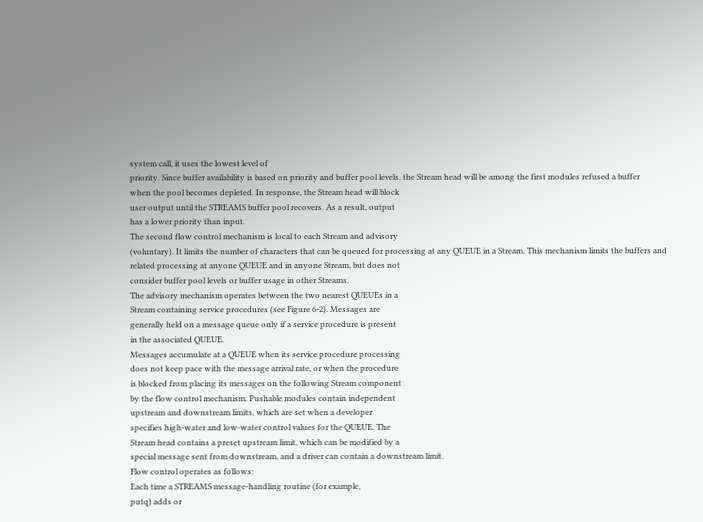system call, it uses the lowest level of
priority. Since buffer availability is based on priority and buffer pool levels, the Stream head will be among the first modules refused a buffer
when the pool becomes depleted. In response, the Stream head will block
user output until the STREAMS buffer pool recovers. As a result, output
has a lower priority than input.
The second flow control mechanism is local to each Stream and advisory
(voluntary). It limits the number of characters that can be queued for processing at any QUEUE in a Stream. This mechanism limits the buffers and
related processing at anyone QUEUE and in anyone Stream, but does not
consider buffer pool levels or buffer usage in other Streams.
The advisory mechanism operates between the two nearest QUEUEs in a
Stream containing service procedures (see Figure 6-2). Messages are
generally held on a message queue only if a service procedure is present
in the associated QUEUE.
Messages accumulate at a QUEUE when its service procedure processing
does not keep pace with the message arrival rate, or when the procedure
is blocked from placing its messages on the following Stream component
by the flow control mechanism. Pushable modules contain independent
upstream and downstream limits, which are set when a developer
specifies high-water and low-water control values for the QUEUE. The
Stream head contains a preset upstream limit, which can be modified by a
special message sent from downstream, and a driver can contain a downstream limit.
Flow control operates as follows:
Each time a STREAMS message-handling routine (for example,
putq) adds or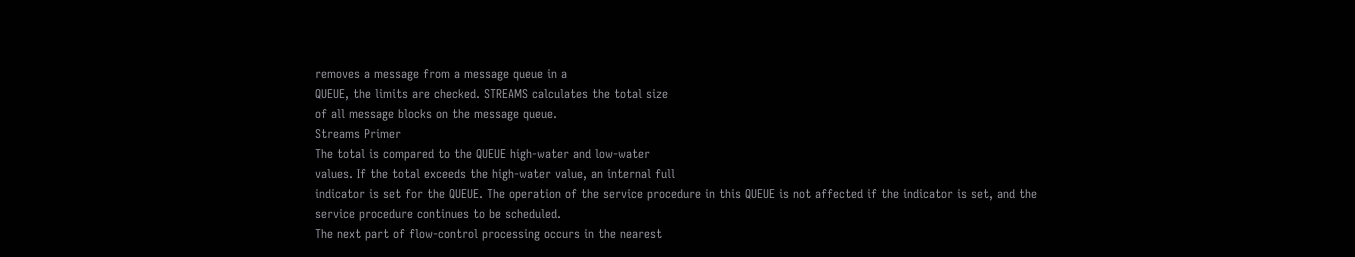removes a message from a message queue in a
QUEUE, the limits are checked. STREAMS calculates the total size
of all message blocks on the message queue.
Streams Primer
The total is compared to the QUEUE high-water and low-water
values. If the total exceeds the high-water value, an internal full
indicator is set for the QUEUE. The operation of the service procedure in this QUEUE is not affected if the indicator is set, and the
service procedure continues to be scheduled.
The next part of flow-control processing occurs in the nearest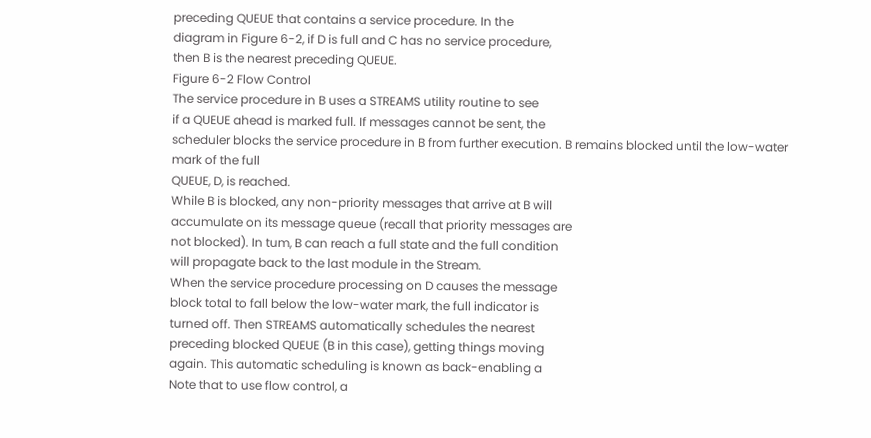preceding QUEUE that contains a service procedure. In the
diagram in Figure 6-2, if D is full and C has no service procedure,
then B is the nearest preceding QUEUE.
Figure 6-2 Flow Control
The service procedure in B uses a STREAMS utility routine to see
if a QUEUE ahead is marked full. If messages cannot be sent, the
scheduler blocks the service procedure in B from further execution. B remains blocked until the low-water mark of the full
QUEUE, D, is reached.
While B is blocked, any non-priority messages that arrive at B will
accumulate on its message queue (recall that priority messages are
not blocked). In tum, B can reach a full state and the full condition
will propagate back to the last module in the Stream.
When the service procedure processing on D causes the message
block total to fall below the low-water mark, the full indicator is
turned off. Then STREAMS automatically schedules the nearest
preceding blocked QUEUE (B in this case), getting things moving
again. This automatic scheduling is known as back-enabling a
Note that to use flow control, a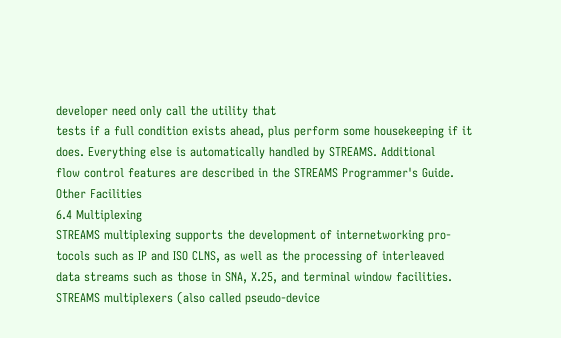developer need only call the utility that
tests if a full condition exists ahead, plus perform some housekeeping if it
does. Everything else is automatically handled by STREAMS. Additional
flow control features are described in the STREAMS Programmer's Guide.
Other Facilities
6.4 Multiplexing
STREAMS multiplexing supports the development of internetworking pro-
tocols such as IP and ISO CLNS, as well as the processing of interleaved
data streams such as those in SNA, X.25, and terminal window facilities.
STREAMS multiplexers (also called pseudo-device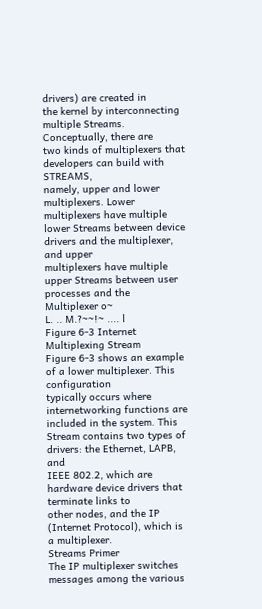drivers) are created in
the kernel by interconnecting multiple Streams. Conceptually, there are
two kinds of multiplexers that developers can build with STREAMS,
namely, upper and lower multiplexers. Lower multiplexers have multiple
lower Streams between device drivers and the multiplexer, and upper
multiplexers have multiple upper Streams between user processes and the
Multiplexer o~
L. .. M.?~~!~ .... l
Figure 6-3 Internet Multiplexing Stream
Figure 6-3 shows an example of a lower multiplexer. This configuration
typically occurs where internetworking functions are included in the system. This Stream contains two types of drivers: the Ethernet, LAPB, and
IEEE 802.2, which are hardware device drivers that terminate links to
other nodes, and the IP (Internet Protocol), which is a multiplexer.
Streams Primer
The IP multiplexer switches messages among the various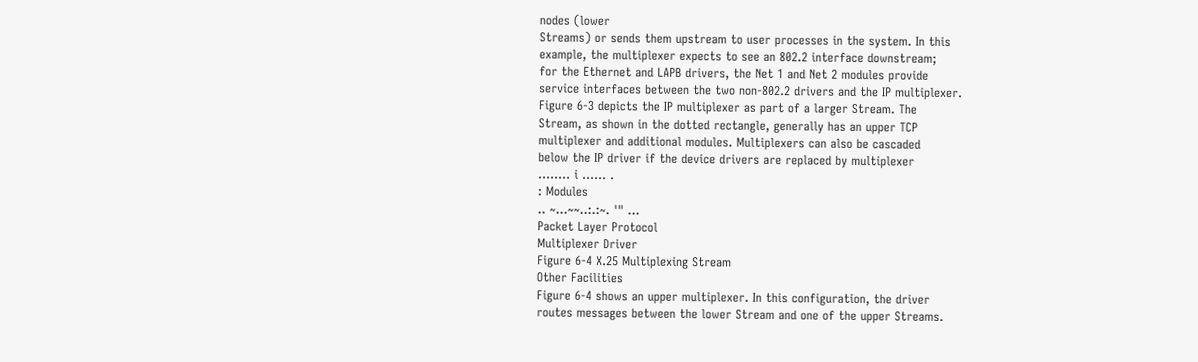nodes (lower
Streams) or sends them upstream to user processes in the system. In this
example, the multiplexer expects to see an 802.2 interface downstream;
for the Ethernet and LAPB drivers, the Net 1 and Net 2 modules provide
service interfaces between the two non-802.2 drivers and the IP multiplexer.
Figure 6-3 depicts the IP multiplexer as part of a larger Stream. The
Stream, as shown in the dotted rectangle, generally has an upper TCP
multiplexer and additional modules. Multiplexers can also be cascaded
below the IP driver if the device drivers are replaced by multiplexer
........ i ...... .
: Modules
.. ~...~~..:.:~. '" ...
Packet Layer Protocol
Multiplexer Driver
Figure 6-4 X.25 Multiplexing Stream
Other Facilities
Figure 6-4 shows an upper multiplexer. In this configuration, the driver
routes messages between the lower Stream and one of the upper Streams.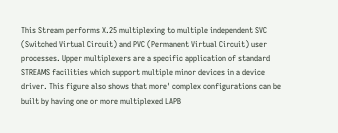This Stream performs X.25 multiplexing to multiple independent SVC
(Switched Virtual Circuit) and PVC (Permanent Virtual Circuit) user
processes. Upper multiplexers are a specific application of standard
STREAMS facilities which support multiple minor devices in a device
driver. This figure also shows that more' complex configurations can be
built by having one or more multiplexed LAPB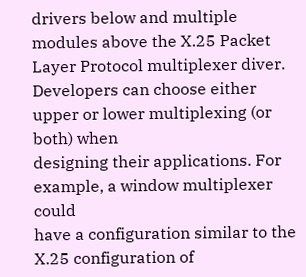drivers below and multiple
modules above the X.25 Packet Layer Protocol multiplexer diver.
Developers can choose either upper or lower multiplexing (or both) when
designing their applications. For example, a window multiplexer could
have a configuration similar to the X.25 configuration of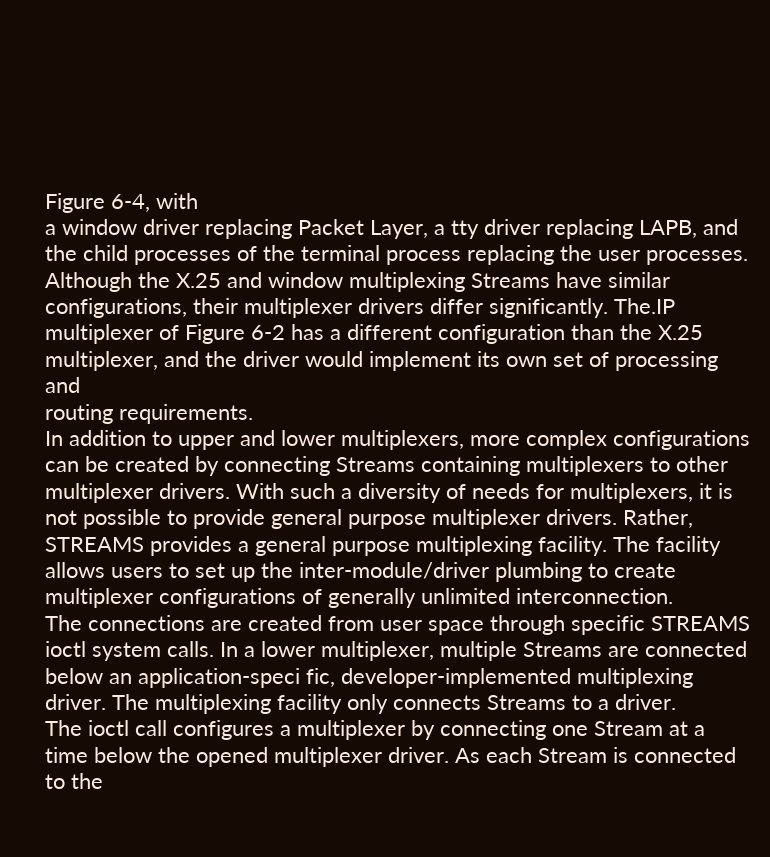Figure 6-4, with
a window driver replacing Packet Layer, a tty driver replacing LAPB, and
the child processes of the terminal process replacing the user processes.
Although the X.25 and window multiplexing Streams have similar
configurations, their multiplexer drivers differ significantly. The.IP multiplexer of Figure 6-2 has a different configuration than the X.25 multiplexer, and the driver would implement its own set of processing and
routing requirements.
In addition to upper and lower multiplexers, more complex configurations
can be created by connecting Streams containing multiplexers to other
multiplexer drivers. With such a diversity of needs for multiplexers, it is
not possible to provide general purpose multiplexer drivers. Rather,
STREAMS provides a general purpose multiplexing facility. The facility
allows users to set up the inter-module/driver plumbing to create multiplexer configurations of generally unlimited interconnection.
The connections are created from user space through specific STREAMS
ioctl system calls. In a lower multiplexer, multiple Streams are connected below an application-speci fic, developer-implemented multiplexing driver. The multiplexing facility only connects Streams to a driver.
The ioctl call configures a multiplexer by connecting one Stream at a
time below the opened multiplexer driver. As each Stream is connected
to the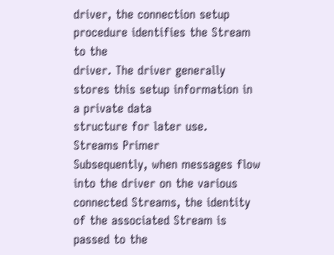driver, the connection setup procedure identifies the Stream to the
driver. The driver generally stores this setup information in a private data
structure for later use.
Streams Primer
Subsequently, when messages flow into the driver on the various connected Streams, the identity of the associated Stream is passed to the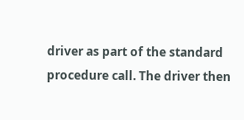driver as part of the standard procedure call. The driver then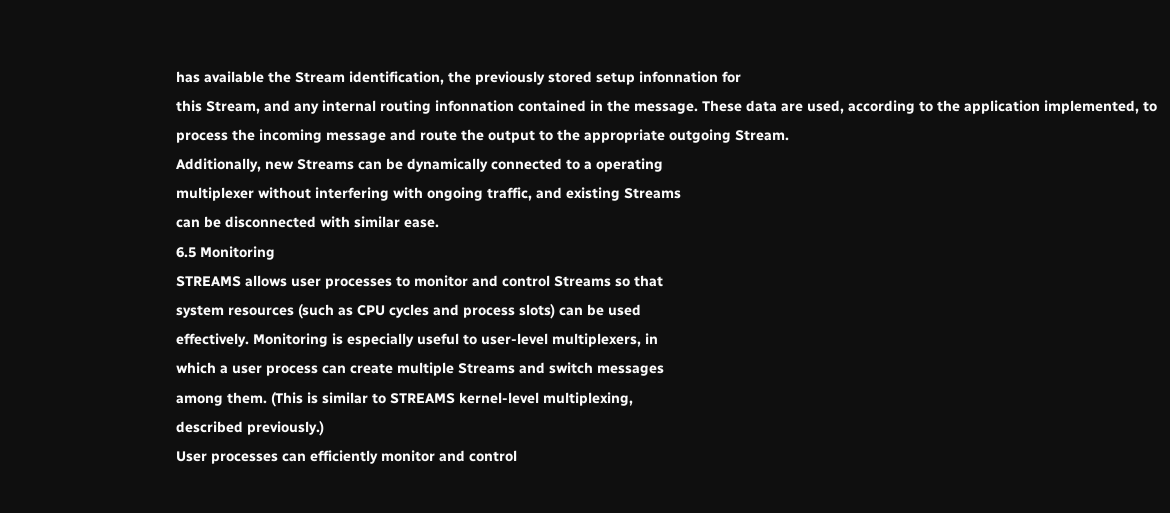has available the Stream identification, the previously stored setup infonnation for
this Stream, and any internal routing infonnation contained in the message. These data are used, according to the application implemented, to
process the incoming message and route the output to the appropriate outgoing Stream.
Additionally, new Streams can be dynamically connected to a operating
multiplexer without interfering with ongoing traffic, and existing Streams
can be disconnected with similar ease.
6.5 Monitoring
STREAMS allows user processes to monitor and control Streams so that
system resources (such as CPU cycles and process slots) can be used
effectively. Monitoring is especially useful to user-level multiplexers, in
which a user process can create multiple Streams and switch messages
among them. (This is similar to STREAMS kernel-level multiplexing,
described previously.)
User processes can efficiently monitor and control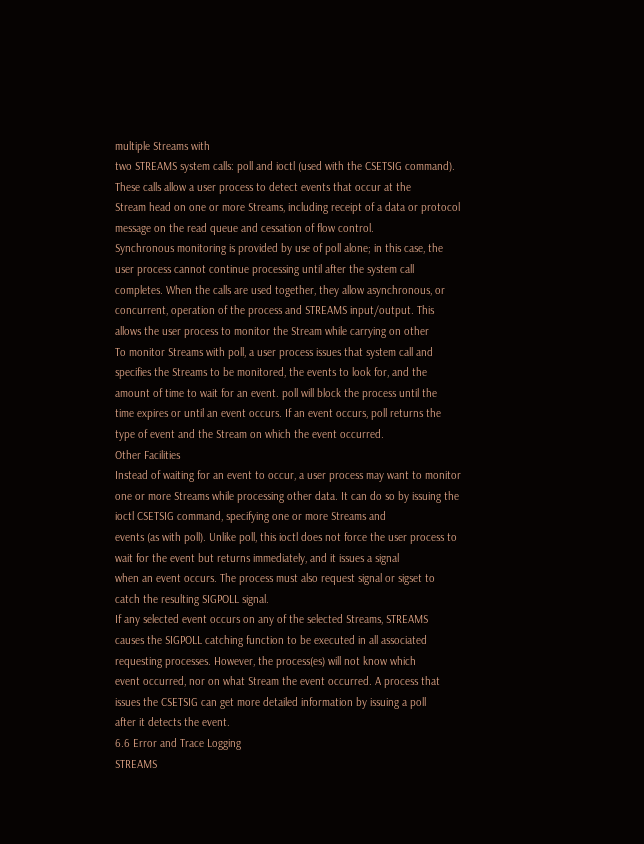multiple Streams with
two STREAMS system calls: poll and ioctl (used with the CSETSIG command). These calls allow a user process to detect events that occur at the
Stream head on one or more Streams, including receipt of a data or protocol message on the read queue and cessation of flow control.
Synchronous monitoring is provided by use of poll alone; in this case, the
user process cannot continue processing until after the system call completes. When the calls are used together, they allow asynchronous, or
concurrent, operation of the process and STREAMS input/output. This
allows the user process to monitor the Stream while carrying on other
To monitor Streams with poll, a user process issues that system call and
specifies the Streams to be monitored, the events to look for, and the
amount of time to wait for an event. poll will block the process until the
time expires or until an event occurs. If an event occurs, poll returns the
type of event and the Stream on which the event occurred.
Other Facilities
Instead of waiting for an event to occur, a user process may want to monitor one or more Streams while processing other data. It can do so by issuing the ioctl CSETSIG command, specifying one or more Streams and
events (as with poll). Unlike poll, this ioctl does not force the user process to wait for the event but returns immediately, and it issues a signal
when an event occurs. The process must also request signal or sigset to
catch the resulting SIGPOLL signal.
If any selected event occurs on any of the selected Streams, STREAMS
causes the SIGPOLL catching function to be executed in all associated
requesting processes. However, the process(es) will not know which
event occurred, nor on what Stream the event occurred. A process that
issues the CSETSIG can get more detailed information by issuing a poll
after it detects the event.
6.6 Error and Trace Logging
STREAMS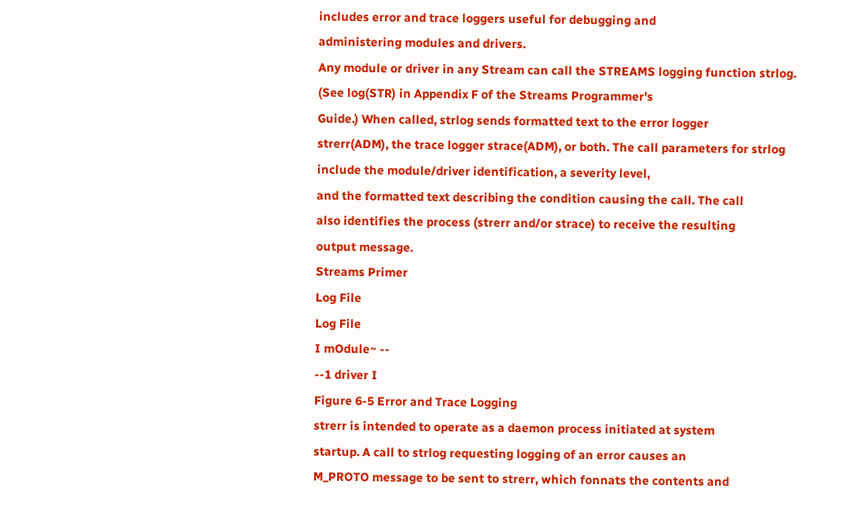includes error and trace loggers useful for debugging and
administering modules and drivers.
Any module or driver in any Stream can call the STREAMS logging function strlog. (See log(STR) in Appendix F of the Streams Programmer's
Guide.) When called, strlog sends formatted text to the error logger
strerr(ADM), the trace logger strace(ADM), or both. The call parameters for strlog include the module/driver identification, a severity level,
and the formatted text describing the condition causing the call. The call
also identifies the process (strerr and/or strace) to receive the resulting
output message.
Streams Primer
Log File
Log File
I mOdule~ --
--1 driver I
Figure 6-5 Error and Trace Logging
strerr is intended to operate as a daemon process initiated at system
startup. A call to strlog requesting logging of an error causes an
M_PROTO message to be sent to strerr, which fonnats the contents and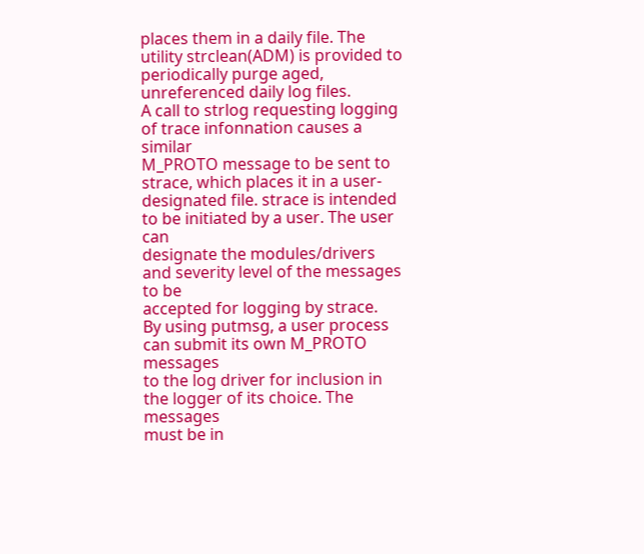places them in a daily file. The utility strclean(ADM) is provided to
periodically purge aged, unreferenced daily log files.
A call to strlog requesting logging of trace infonnation causes a similar
M_PROTO message to be sent to strace, which places it in a user-
designated file. strace is intended to be initiated by a user. The user can
designate the modules/drivers and severity level of the messages to be
accepted for logging by strace.
By using putmsg, a user process can submit its own M_PROTO messages
to the log driver for inclusion in the logger of its choice. The messages
must be in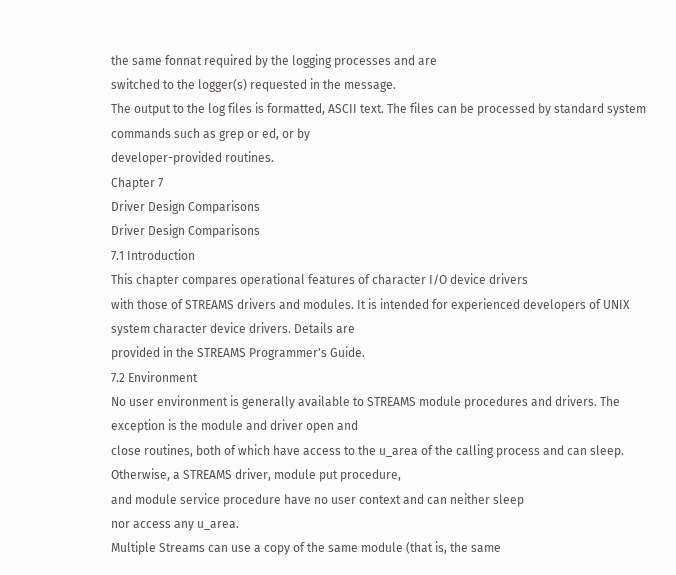the same fonnat required by the logging processes and are
switched to the logger(s) requested in the message.
The output to the log files is formatted, ASCII text. The files can be processed by standard system commands such as grep or ed, or by
developer-provided routines.
Chapter 7
Driver Design Comparisons
Driver Design Comparisons
7.1 Introduction
This chapter compares operational features of character I/O device drivers
with those of STREAMS drivers and modules. It is intended for experienced developers of UNIX system character device drivers. Details are
provided in the STREAMS Programmer's Guide.
7.2 Environment
No user environment is generally available to STREAMS module procedures and drivers. The exception is the module and driver open and
close routines, both of which have access to the u_area of the calling process and can sleep. Otherwise, a STREAMS driver, module put procedure,
and module service procedure have no user context and can neither sleep
nor access any u_area.
Multiple Streams can use a copy of the same module (that is, the same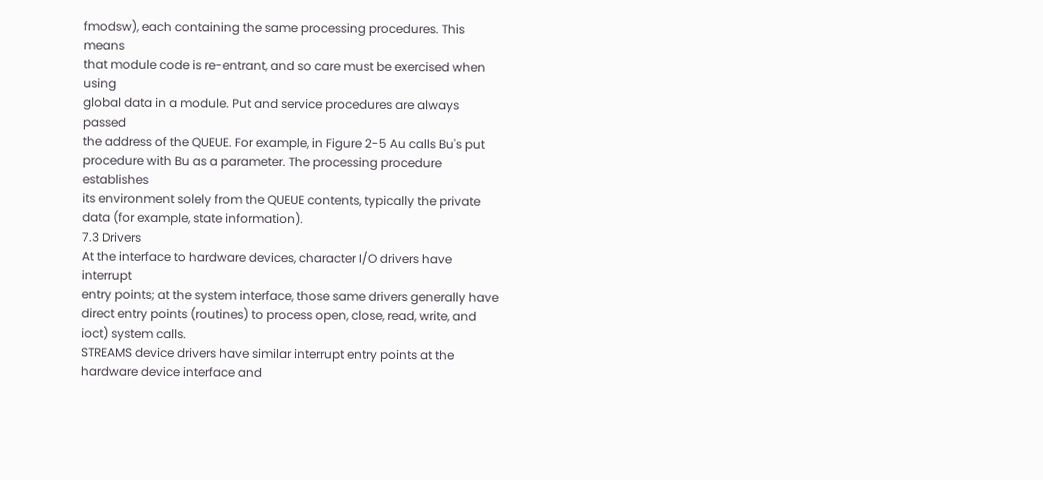fmodsw), each containing the same processing procedures. This means
that module code is re-entrant, and so care must be exercised when using
global data in a module. Put and service procedures are always passed
the address of the QUEUE. For example, in Figure 2-5 Au calls Bu's put
procedure with Bu as a parameter. The processing procedure establishes
its environment solely from the QUEUE contents, typically the private
data (for example, state information).
7.3 Drivers
At the interface to hardware devices, character I/O drivers have interrupt
entry points; at the system interface, those same drivers generally have
direct entry points (routines) to process open, close, read, write, and
ioct) system calls.
STREAMS device drivers have similar interrupt entry points at the
hardware device interface and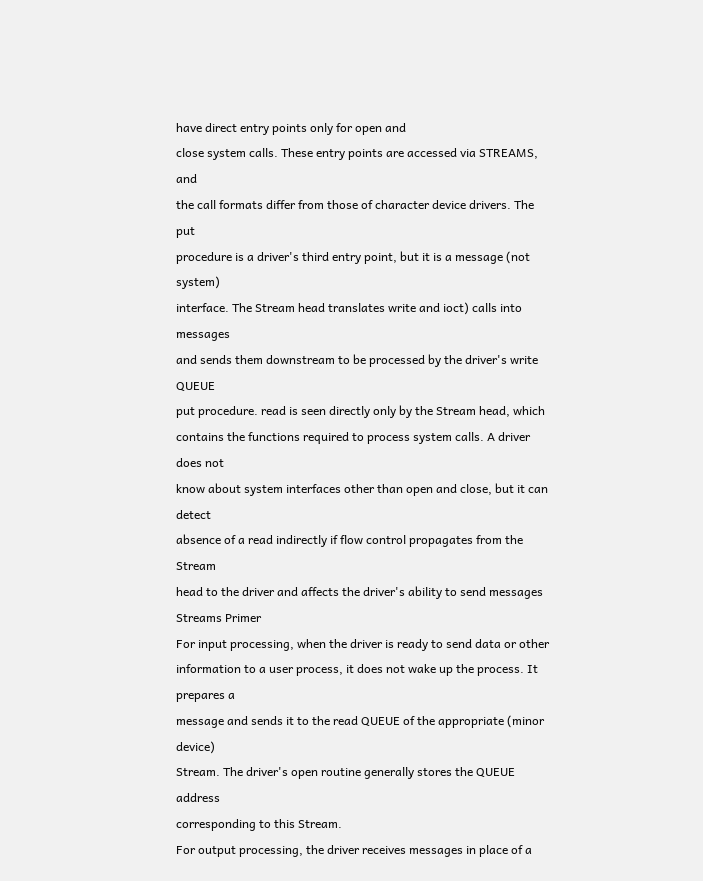have direct entry points only for open and
close system calls. These entry points are accessed via STREAMS, and
the call formats differ from those of character device drivers. The put
procedure is a driver's third entry point, but it is a message (not system)
interface. The Stream head translates write and ioct) calls into messages
and sends them downstream to be processed by the driver's write QUEUE
put procedure. read is seen directly only by the Stream head, which contains the functions required to process system calls. A driver does not
know about system interfaces other than open and close, but it can detect
absence of a read indirectly if flow control propagates from the Stream
head to the driver and affects the driver's ability to send messages
Streams Primer
For input processing, when the driver is ready to send data or other information to a user process, it does not wake up the process. It prepares a
message and sends it to the read QUEUE of the appropriate (minor device)
Stream. The driver's open routine generally stores the QUEUE address
corresponding to this Stream.
For output processing, the driver receives messages in place of a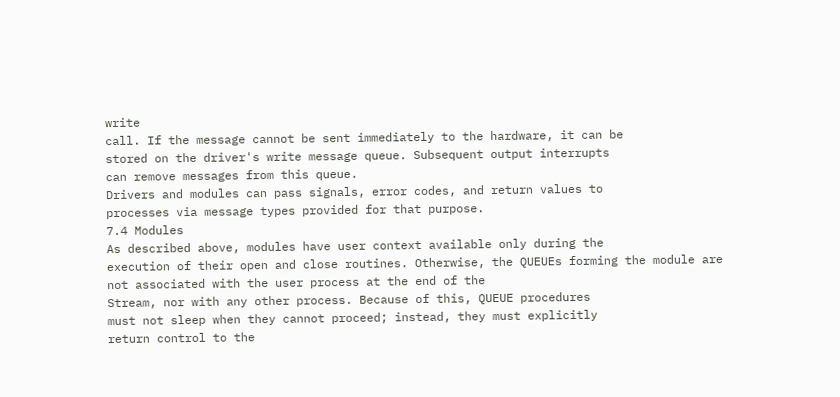write
call. If the message cannot be sent immediately to the hardware, it can be
stored on the driver's write message queue. Subsequent output interrupts
can remove messages from this queue.
Drivers and modules can pass signals, error codes, and return values to
processes via message types provided for that purpose.
7.4 Modules
As described above, modules have user context available only during the
execution of their open and close routines. Otherwise, the QUEUEs forming the module are not associated with the user process at the end of the
Stream, nor with any other process. Because of this, QUEUE procedures
must not sleep when they cannot proceed; instead, they must explicitly
return control to the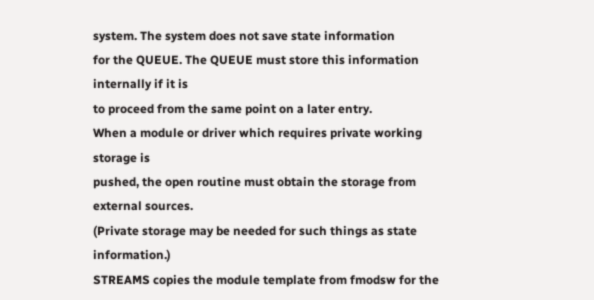system. The system does not save state information
for the QUEUE. The QUEUE must store this information internally if it is
to proceed from the same point on a later entry.
When a module or driver which requires private working storage is
pushed, the open routine must obtain the storage from external sources.
(Private storage may be needed for such things as state information.)
STREAMS copies the module template from fmodsw for the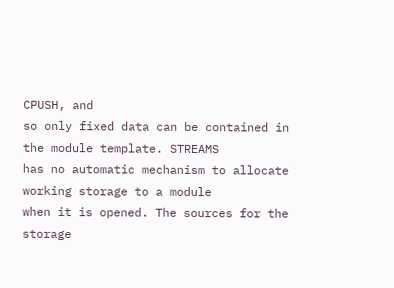CPUSH, and
so only fixed data can be contained in the module template. STREAMS
has no automatic mechanism to allocate working storage to a module
when it is opened. The sources for the storage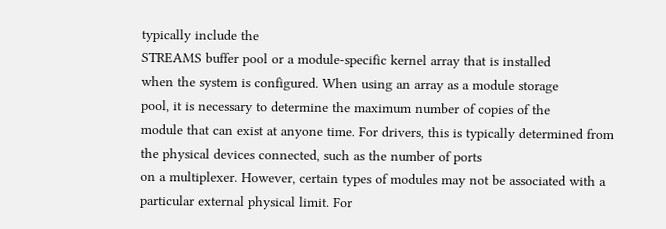typically include the
STREAMS buffer pool or a module-specific kernel array that is installed
when the system is configured. When using an array as a module storage
pool, it is necessary to determine the maximum number of copies of the
module that can exist at anyone time. For drivers, this is typically determined from the physical devices connected, such as the number of ports
on a multiplexer. However, certain types of modules may not be associated with a particular external physical limit. For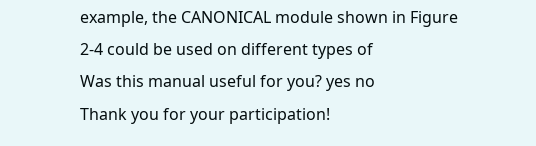example, the CANONICAL module shown in Figure 2-4 could be used on different types of
Was this manual useful for you? yes no
Thank you for your participation!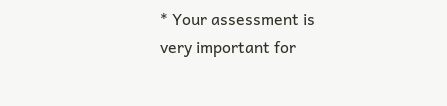* Your assessment is very important for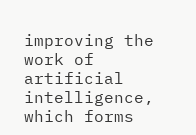improving the work of artificial intelligence, which forms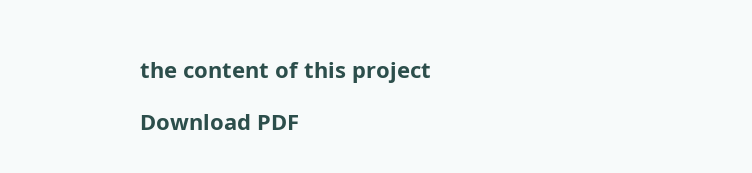the content of this project

Download PDF